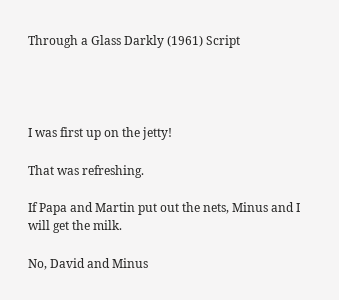Through a Glass Darkly (1961) Script




I was first up on the jetty!

That was refreshing.

If Papa and Martin put out the nets, Minus and I will get the milk.

No, David and Minus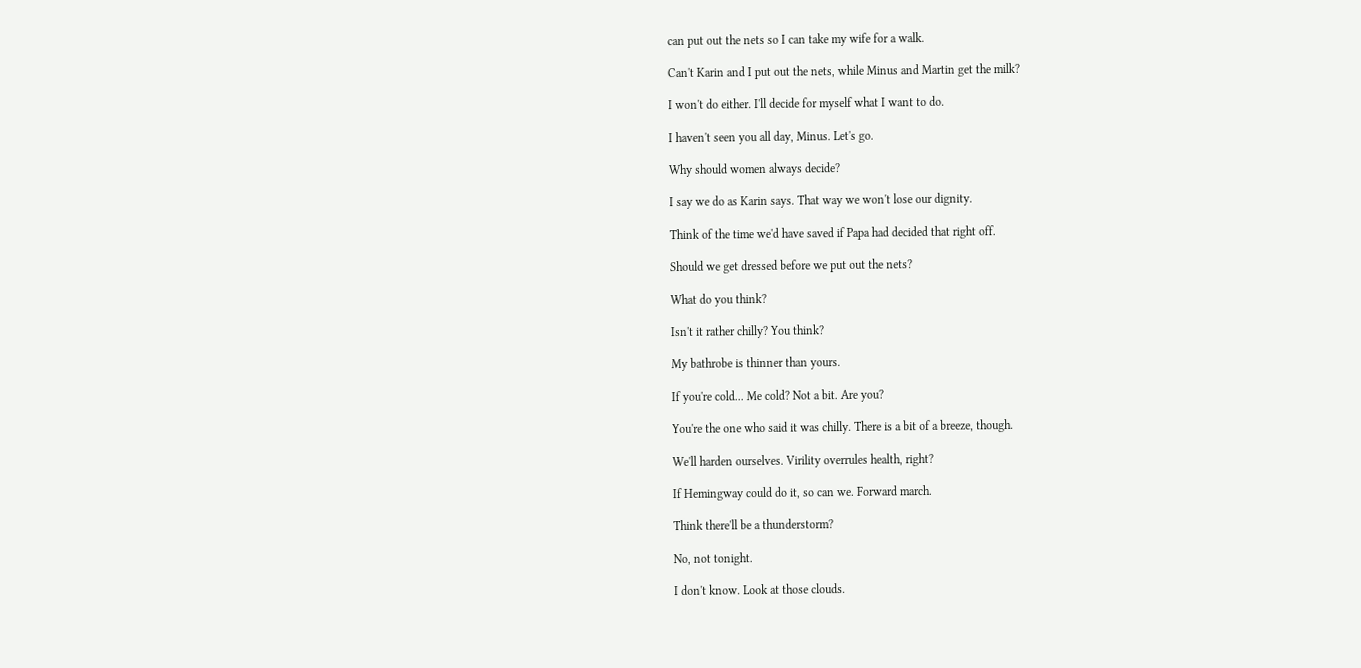can put out the nets so I can take my wife for a walk.

Can't Karin and I put out the nets, while Minus and Martin get the milk?

I won't do either. I'll decide for myself what I want to do.

I haven't seen you all day, Minus. Let's go.

Why should women always decide?

I say we do as Karin says. That way we won't lose our dignity.

Think of the time we'd have saved if Papa had decided that right off.

Should we get dressed before we put out the nets?

What do you think?

Isn't it rather chilly? You think?

My bathrobe is thinner than yours.

If you're cold... Me cold? Not a bit. Are you?

You're the one who said it was chilly. There is a bit of a breeze, though.

We'll harden ourselves. Virility overrules health, right?

If Hemingway could do it, so can we. Forward march.

Think there'll be a thunderstorm?

No, not tonight.

I don't know. Look at those clouds.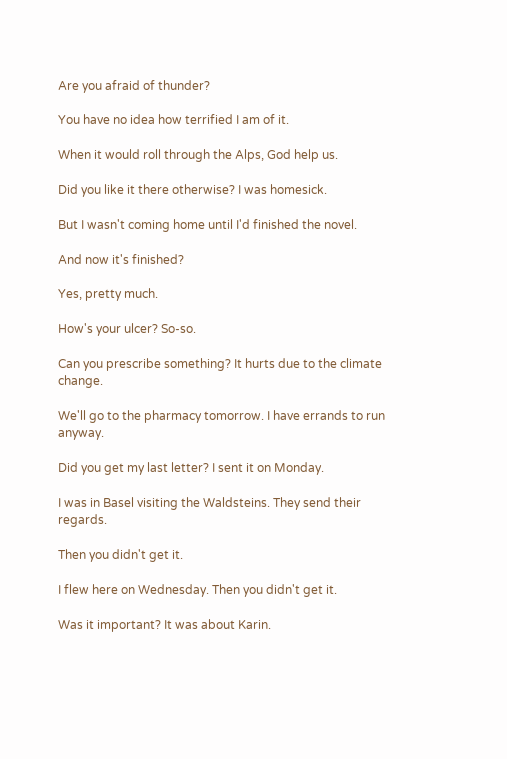Are you afraid of thunder?

You have no idea how terrified I am of it.

When it would roll through the Alps, God help us.

Did you like it there otherwise? I was homesick.

But I wasn't coming home until I'd finished the novel.

And now it's finished?

Yes, pretty much.

How's your ulcer? So-so.

Can you prescribe something? It hurts due to the climate change.

We'll go to the pharmacy tomorrow. I have errands to run anyway.

Did you get my last letter? I sent it on Monday.

I was in Basel visiting the Waldsteins. They send their regards.

Then you didn't get it.

I flew here on Wednesday. Then you didn't get it.

Was it important? It was about Karin.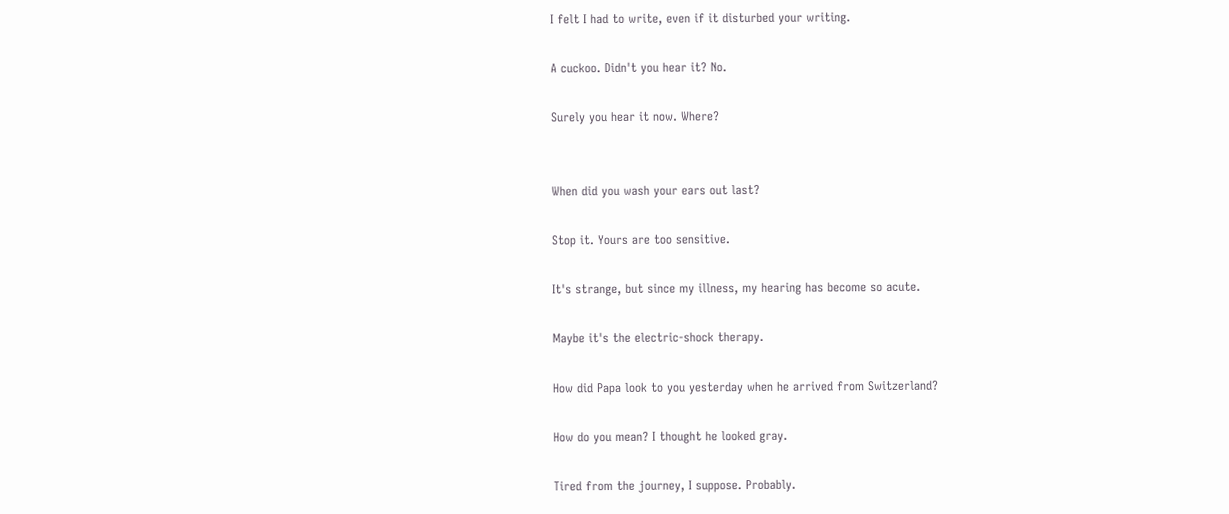I felt I had to write, even if it disturbed your writing.

A cuckoo. Didn't you hear it? No.

Surely you hear it now. Where?


When did you wash your ears out last?

Stop it. Yours are too sensitive.

It's strange, but since my illness, my hearing has become so acute.

Maybe it's the electric-shock therapy.

How did Papa look to you yesterday when he arrived from Switzerland?

How do you mean? I thought he looked gray.

Tired from the journey, I suppose. Probably.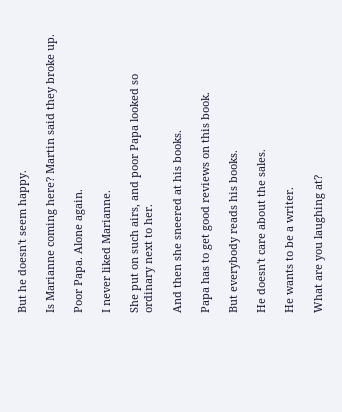But he doesn't seem happy.

Is Marianne coming here? Martin said they broke up.

Poor Papa. Alone again.

I never liked Marianne.

She put on such airs, and poor Papa looked so ordinary next to her.

And then she sneered at his books.

Papa has to get good reviews on this book.

But everybody reads his books.

He doesn't care about the sales.

He wants to be a writer.

What are you laughing at?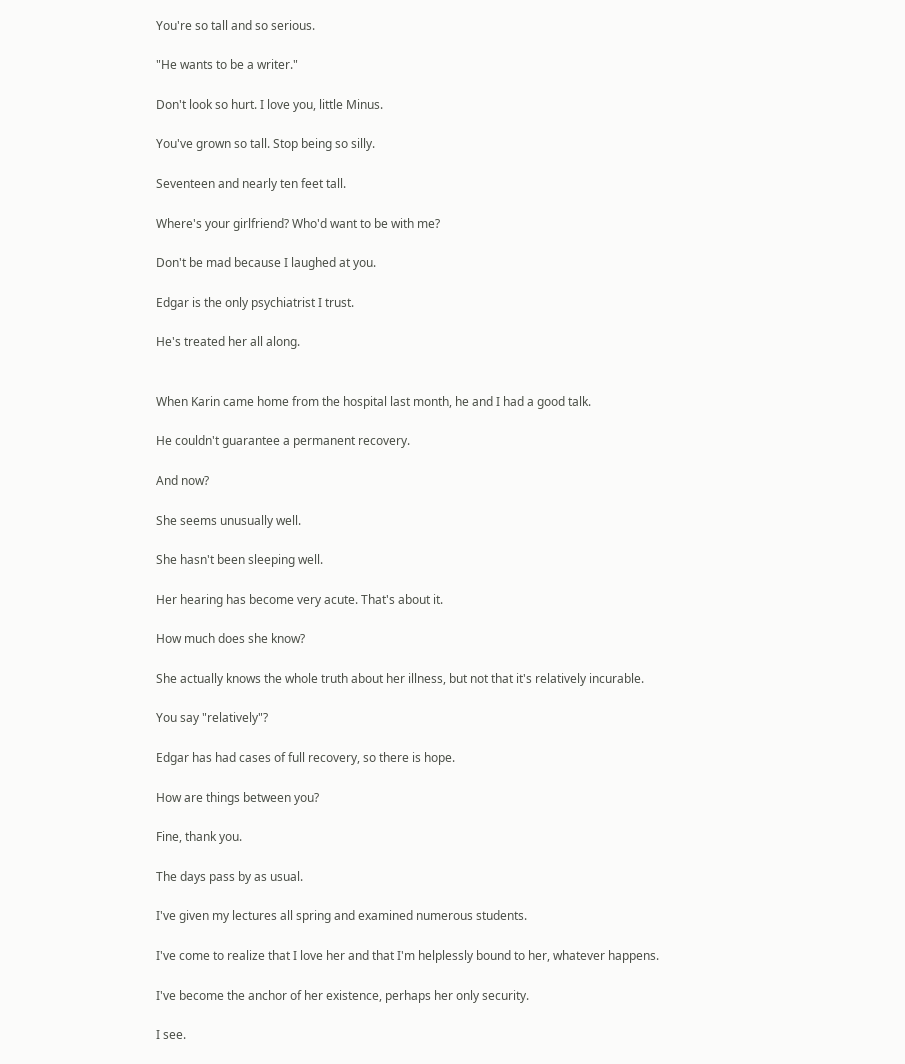You're so tall and so serious.

"He wants to be a writer."

Don't look so hurt. I love you, little Minus.

You've grown so tall. Stop being so silly.

Seventeen and nearly ten feet tall.

Where's your girlfriend? Who'd want to be with me?

Don't be mad because I laughed at you.

Edgar is the only psychiatrist I trust.

He's treated her all along.


When Karin came home from the hospital last month, he and I had a good talk.

He couldn't guarantee a permanent recovery.

And now?

She seems unusually well.

She hasn't been sleeping well.

Her hearing has become very acute. That's about it.

How much does she know?

She actually knows the whole truth about her illness, but not that it's relatively incurable.

You say "relatively"?

Edgar has had cases of full recovery, so there is hope.

How are things between you?

Fine, thank you.

The days pass by as usual.

I've given my lectures all spring and examined numerous students.

I've come to realize that I love her and that I'm helplessly bound to her, whatever happens.

I've become the anchor of her existence, perhaps her only security.

I see.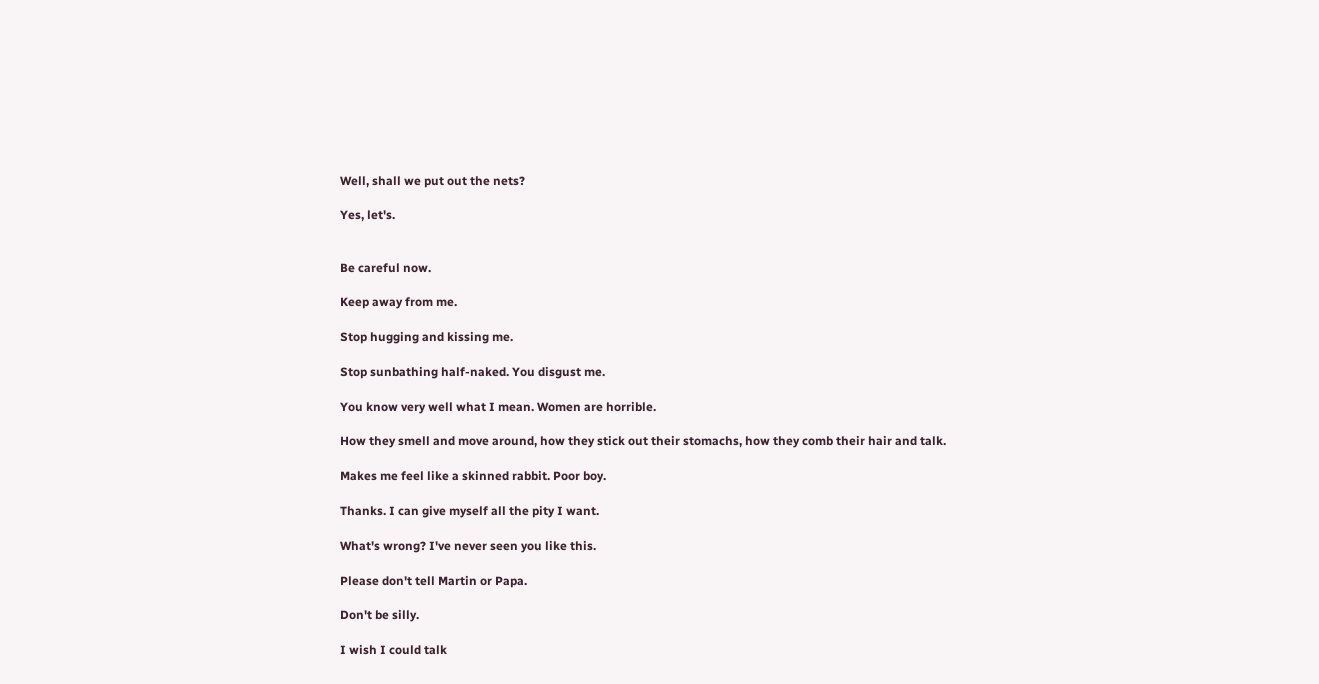Well, shall we put out the nets?

Yes, let's.


Be careful now.

Keep away from me.

Stop hugging and kissing me.

Stop sunbathing half-naked. You disgust me.

You know very well what I mean. Women are horrible.

How they smell and move around, how they stick out their stomachs, how they comb their hair and talk.

Makes me feel like a skinned rabbit. Poor boy.

Thanks. I can give myself all the pity I want.

What's wrong? I've never seen you like this.

Please don't tell Martin or Papa.

Don't be silly.

I wish I could talk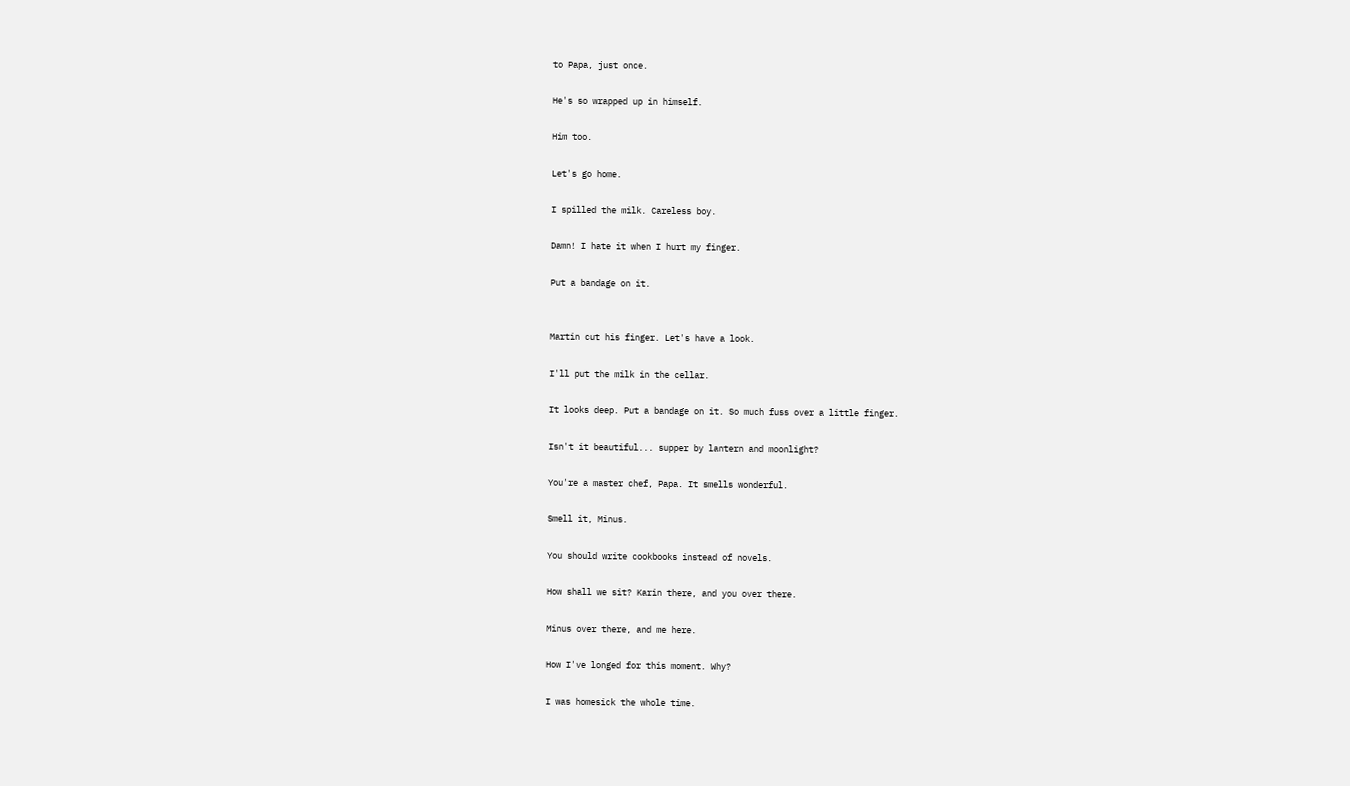to Papa, just once.

He's so wrapped up in himself.

Him too.

Let's go home.

I spilled the milk. Careless boy.

Damn! I hate it when I hurt my finger.

Put a bandage on it.


Martin cut his finger. Let's have a look.

I'll put the milk in the cellar.

It looks deep. Put a bandage on it. So much fuss over a little finger.

Isn't it beautiful... supper by lantern and moonlight?

You're a master chef, Papa. It smells wonderful.

Smell it, Minus.

You should write cookbooks instead of novels.

How shall we sit? Karin there, and you over there.

Minus over there, and me here.

How I've longed for this moment. Why?

I was homesick the whole time.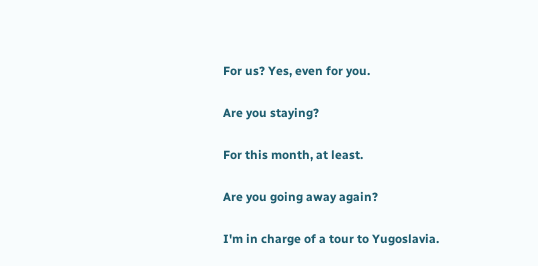For us? Yes, even for you.

Are you staying?

For this month, at least.

Are you going away again?

I'm in charge of a tour to Yugoslavia.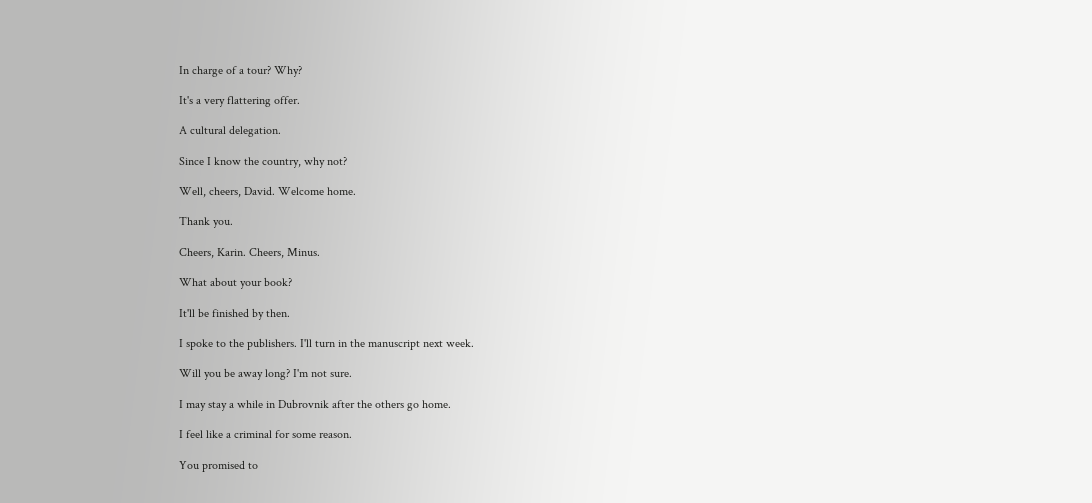In charge of a tour? Why?

It's a very flattering offer.

A cultural delegation.

Since I know the country, why not?

Well, cheers, David. Welcome home.

Thank you.

Cheers, Karin. Cheers, Minus.

What about your book?

It'll be finished by then.

I spoke to the publishers. I'll turn in the manuscript next week.

Will you be away long? I'm not sure.

I may stay a while in Dubrovnik after the others go home.

I feel like a criminal for some reason.

You promised to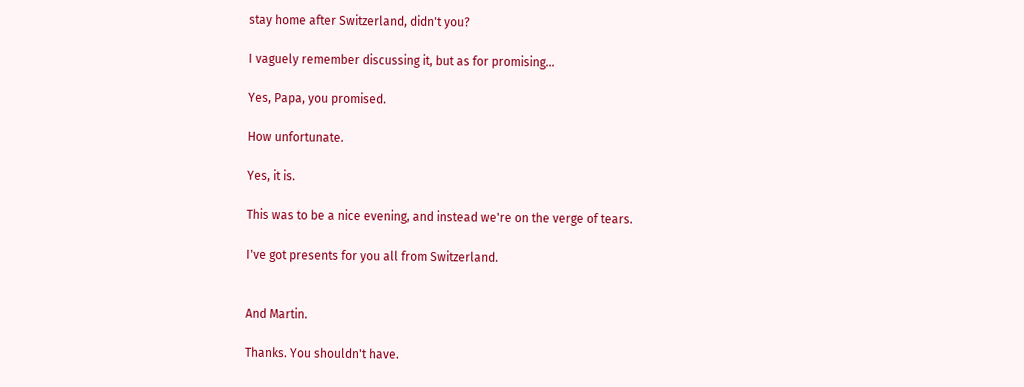stay home after Switzerland, didn't you?

I vaguely remember discussing it, but as for promising...

Yes, Papa, you promised.

How unfortunate.

Yes, it is.

This was to be a nice evening, and instead we're on the verge of tears.

I've got presents for you all from Switzerland.


And Martin.

Thanks. You shouldn't have.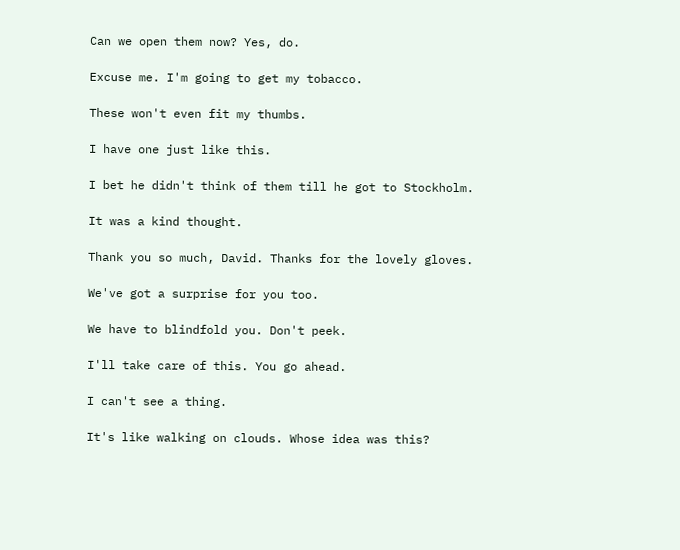Can we open them now? Yes, do.

Excuse me. I'm going to get my tobacco.

These won't even fit my thumbs.

I have one just like this.

I bet he didn't think of them till he got to Stockholm.

It was a kind thought.

Thank you so much, David. Thanks for the lovely gloves.

We've got a surprise for you too.

We have to blindfold you. Don't peek.

I'll take care of this. You go ahead.

I can't see a thing.

It's like walking on clouds. Whose idea was this?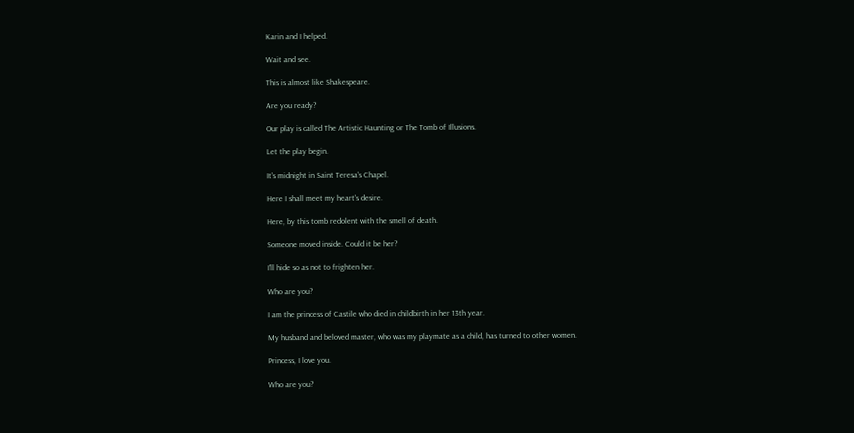Karin and I helped.

Wait and see.

This is almost like Shakespeare.

Are you ready?

Our play is called The Artistic Haunting or The Tomb of Illusions.

Let the play begin.

It's midnight in Saint Teresa's Chapel.

Here I shall meet my heart's desire.

Here, by this tomb redolent with the smell of death.

Someone moved inside. Could it be her?

I'll hide so as not to frighten her.

Who are you?

I am the princess of Castile who died in childbirth in her 13th year.

My husband and beloved master, who was my playmate as a child, has turned to other women.

Princess, I love you.

Who are you?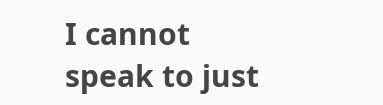I cannot speak to just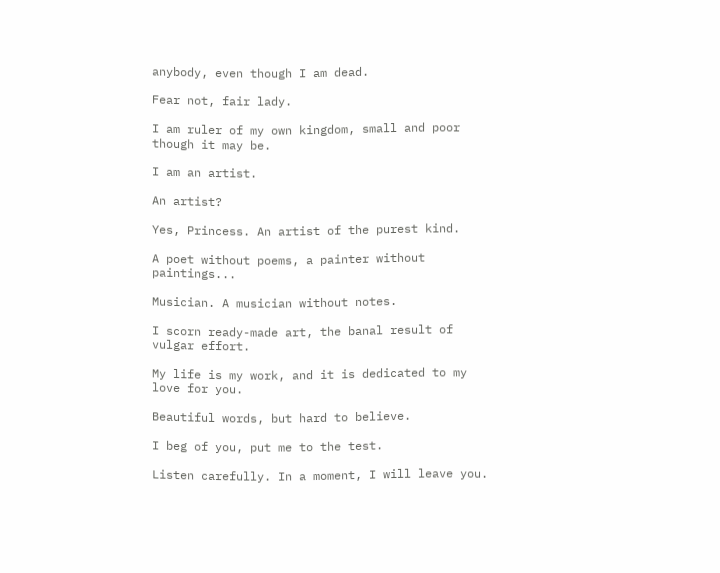anybody, even though I am dead.

Fear not, fair lady.

I am ruler of my own kingdom, small and poor though it may be.

I am an artist.

An artist?

Yes, Princess. An artist of the purest kind.

A poet without poems, a painter without paintings...

Musician. A musician without notes.

I scorn ready-made art, the banal result of vulgar effort.

My life is my work, and it is dedicated to my love for you.

Beautiful words, but hard to believe.

I beg of you, put me to the test.

Listen carefully. In a moment, I will leave you.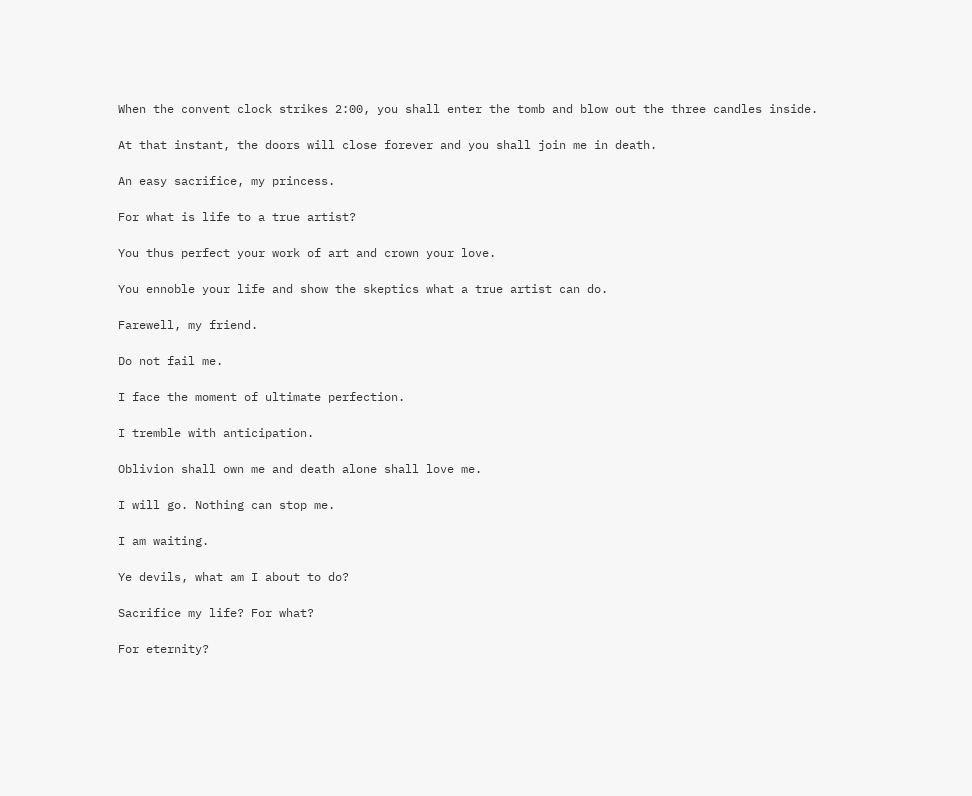When the convent clock strikes 2:00, you shall enter the tomb and blow out the three candles inside.

At that instant, the doors will close forever and you shall join me in death.

An easy sacrifice, my princess.

For what is life to a true artist?

You thus perfect your work of art and crown your love.

You ennoble your life and show the skeptics what a true artist can do.

Farewell, my friend.

Do not fail me.

I face the moment of ultimate perfection.

I tremble with anticipation.

Oblivion shall own me and death alone shall love me.

I will go. Nothing can stop me.

I am waiting.

Ye devils, what am I about to do?

Sacrifice my life? For what?

For eternity?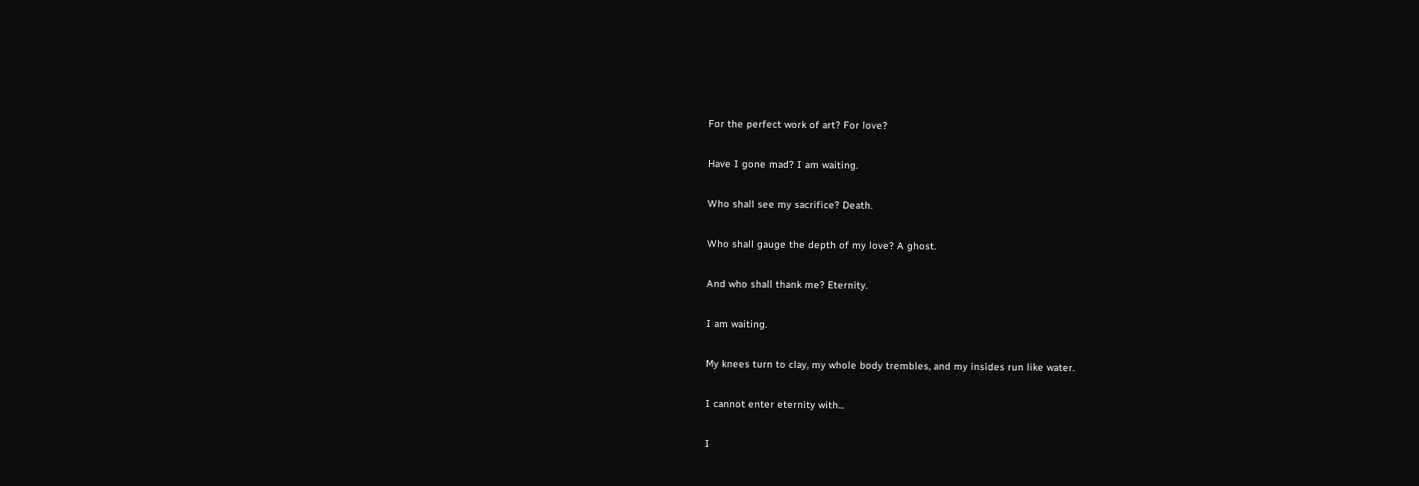For the perfect work of art? For love?

Have I gone mad? I am waiting.

Who shall see my sacrifice? Death.

Who shall gauge the depth of my love? A ghost.

And who shall thank me? Eternity.

I am waiting.

My knees turn to clay, my whole body trembles, and my insides run like water.

I cannot enter eternity with...

I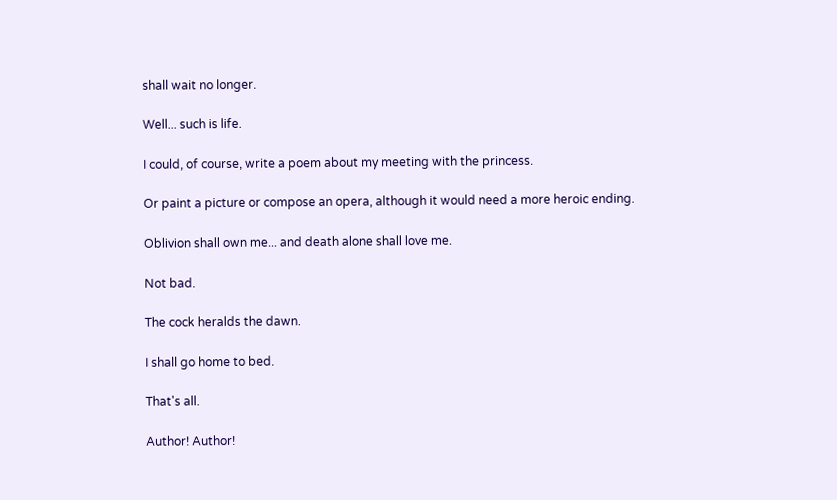shall wait no longer.

Well... such is life.

I could, of course, write a poem about my meeting with the princess.

Or paint a picture or compose an opera, although it would need a more heroic ending.

Oblivion shall own me... and death alone shall love me.

Not bad.

The cock heralds the dawn.

I shall go home to bed.

That's all.

Author! Author!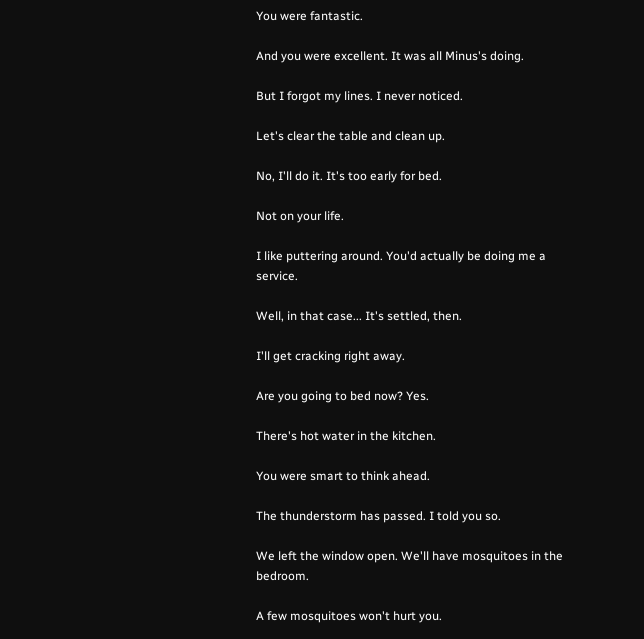You were fantastic.

And you were excellent. It was all Minus's doing.

But I forgot my lines. I never noticed.

Let's clear the table and clean up.

No, I'll do it. It's too early for bed.

Not on your life.

I like puttering around. You'd actually be doing me a service.

Well, in that case... It's settled, then.

I'll get cracking right away.

Are you going to bed now? Yes.

There's hot water in the kitchen.

You were smart to think ahead.

The thunderstorm has passed. I told you so.

We left the window open. We'll have mosquitoes in the bedroom.

A few mosquitoes won't hurt you.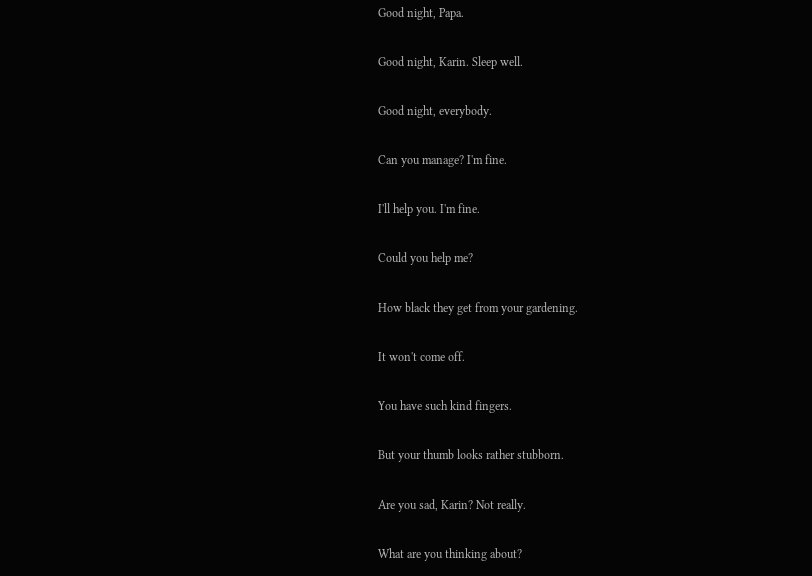Good night, Papa.

Good night, Karin. Sleep well.

Good night, everybody.

Can you manage? I'm fine.

I'll help you. I'm fine.

Could you help me?

How black they get from your gardening.

It won't come off.

You have such kind fingers.

But your thumb looks rather stubborn.

Are you sad, Karin? Not really.

What are you thinking about?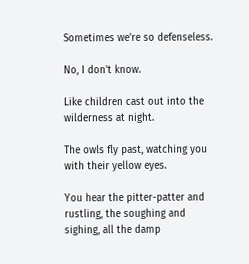Sometimes we're so defenseless.

No, I don't know.

Like children cast out into the wilderness at night.

The owls fly past, watching you with their yellow eyes.

You hear the pitter-patter and rustling, the soughing and sighing, all the damp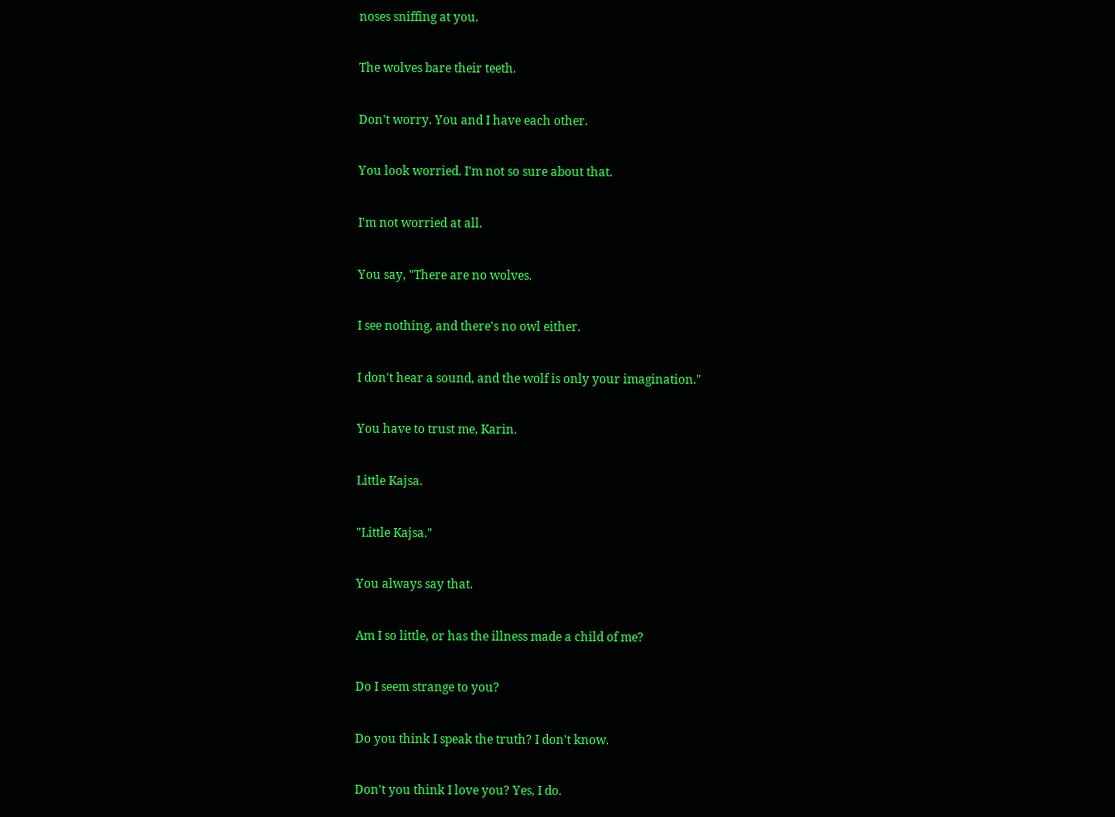noses sniffing at you.

The wolves bare their teeth.

Don't worry. You and I have each other.

You look worried. I'm not so sure about that.

I'm not worried at all.

You say, "There are no wolves.

I see nothing, and there's no owl either.

I don't hear a sound, and the wolf is only your imagination."

You have to trust me, Karin.

Little Kajsa.

"Little Kajsa."

You always say that.

Am I so little, or has the illness made a child of me?

Do I seem strange to you?

Do you think I speak the truth? I don't know.

Don't you think I love you? Yes, I do.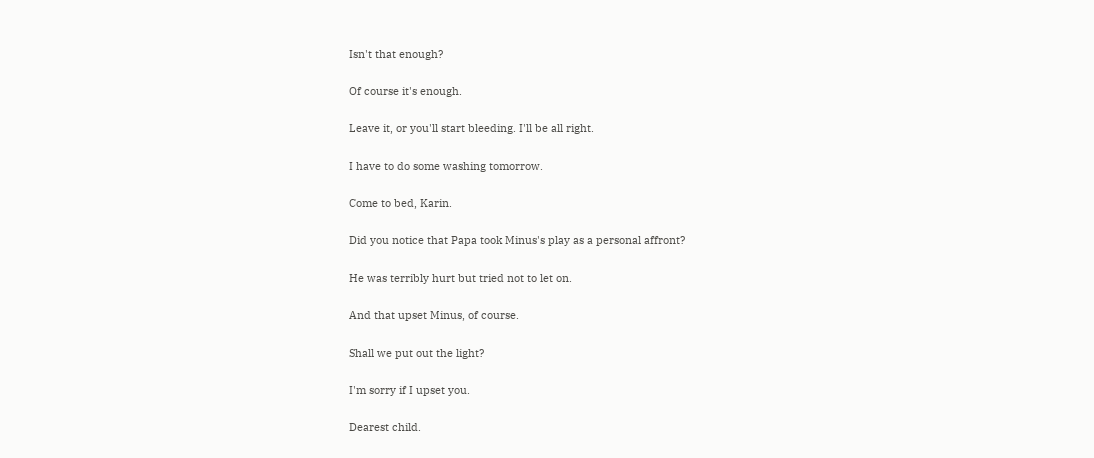Isn't that enough?

Of course it's enough.

Leave it, or you'll start bleeding. I'll be all right.

I have to do some washing tomorrow.

Come to bed, Karin.

Did you notice that Papa took Minus's play as a personal affront?

He was terribly hurt but tried not to let on.

And that upset Minus, of course.

Shall we put out the light?

I'm sorry if I upset you.

Dearest child.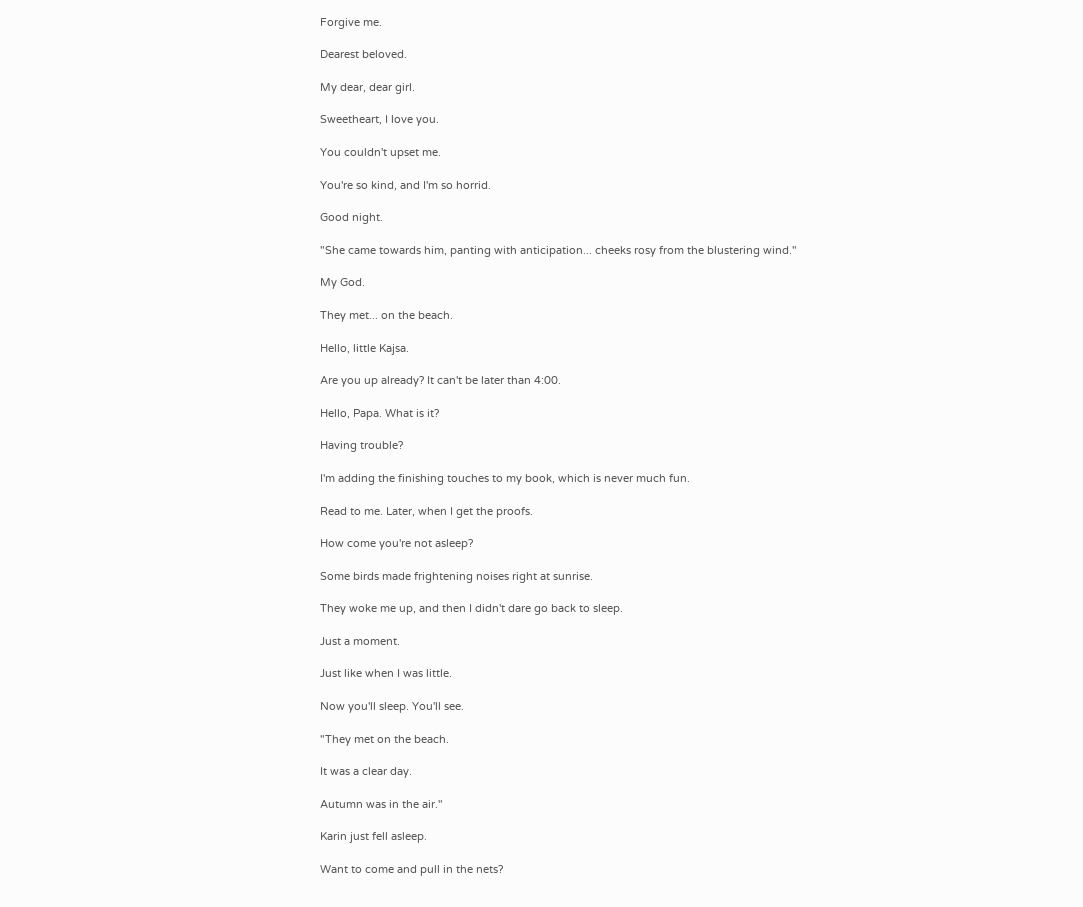Forgive me.

Dearest beloved.

My dear, dear girl.

Sweetheart, I love you.

You couldn't upset me.

You're so kind, and I'm so horrid.

Good night.

"She came towards him, panting with anticipation... cheeks rosy from the blustering wind."

My God.

They met... on the beach.

Hello, little Kajsa.

Are you up already? It can't be later than 4:00.

Hello, Papa. What is it?

Having trouble?

I'm adding the finishing touches to my book, which is never much fun.

Read to me. Later, when I get the proofs.

How come you're not asleep?

Some birds made frightening noises right at sunrise.

They woke me up, and then I didn't dare go back to sleep.

Just a moment.

Just like when I was little.

Now you'll sleep. You'll see.

"They met on the beach.

It was a clear day.

Autumn was in the air."

Karin just fell asleep.

Want to come and pull in the nets?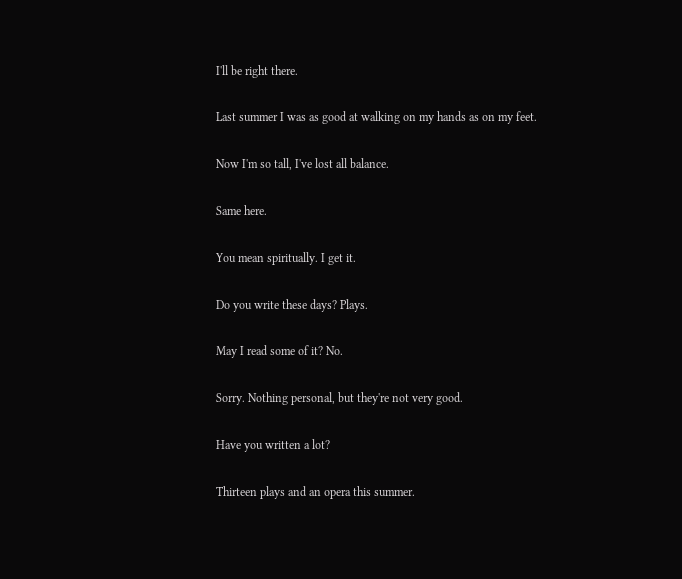I'll be right there.

Last summer I was as good at walking on my hands as on my feet.

Now I'm so tall, I've lost all balance.

Same here.

You mean spiritually. I get it.

Do you write these days? Plays.

May I read some of it? No.

Sorry. Nothing personal, but they're not very good.

Have you written a lot?

Thirteen plays and an opera this summer.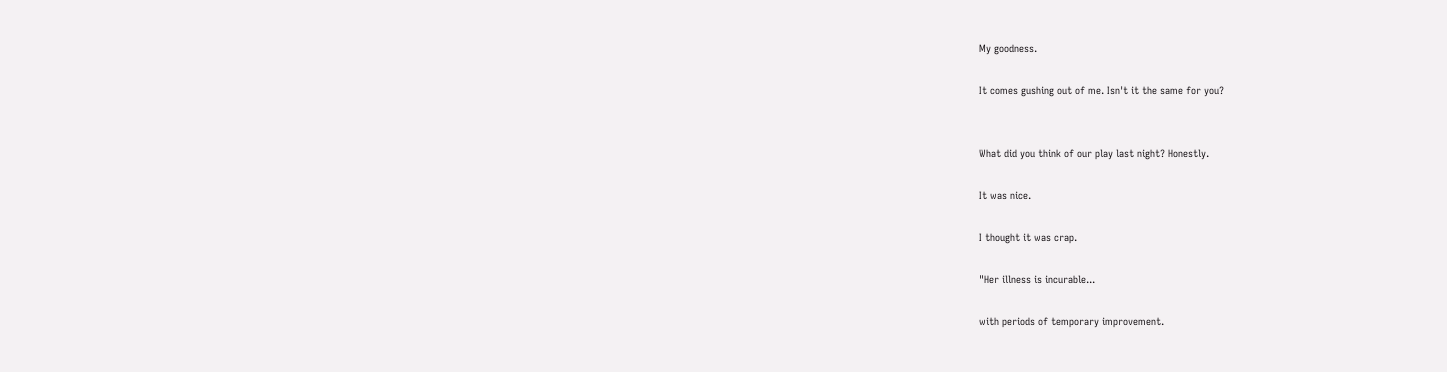My goodness.

It comes gushing out of me. Isn't it the same for you?


What did you think of our play last night? Honestly.

It was nice.

I thought it was crap.

"Her illness is incurable...

with periods of temporary improvement.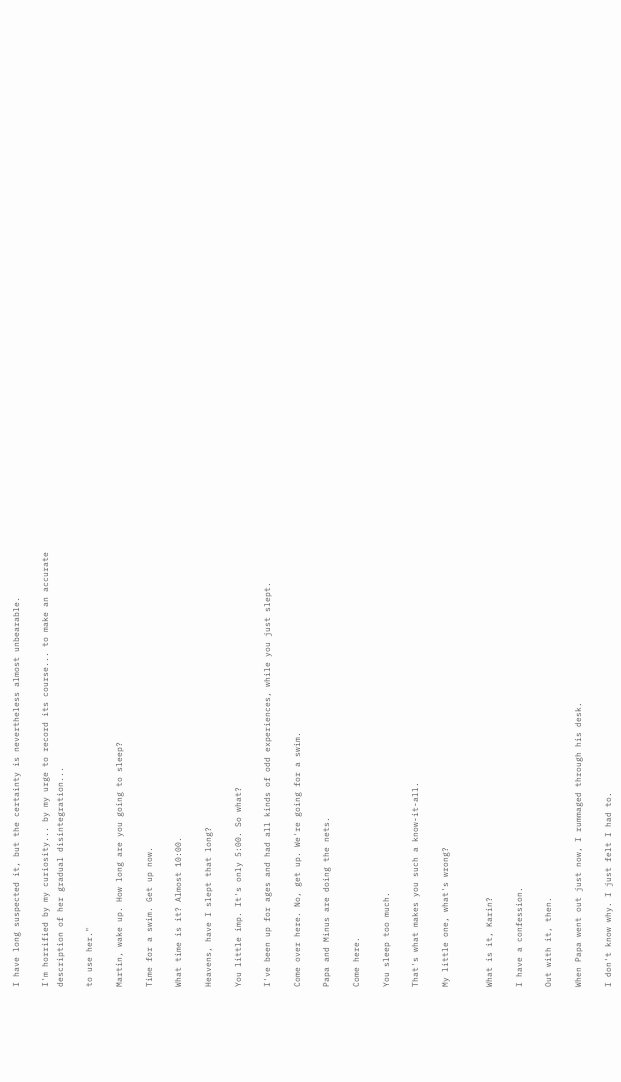I have long suspected it, but the certainty is nevertheless almost unbearable.

I'm horrified by my curiosity... by my urge to record its course... to make an accurate description of her gradual disintegration...

to use her."

Martin, wake up. How long are you going to sleep?

Time for a swim. Get up now.

What time is it? Almost 10:00.

Heavens, have I slept that long?

You little imp. It's only 5:00. So what?

I've been up for ages and had all kinds of odd experiences, while you just slept.

Come over here. No, get up. We're going for a swim.

Papa and Minus are doing the nets.

Come here.

You sleep too much.

That's what makes you such a know-it-all.

My little one, what's wrong?


What is it, Karin?

I have a confession.

Out with it, then.

When Papa went out just now, I rummaged through his desk.

I don't know why. I just felt I had to.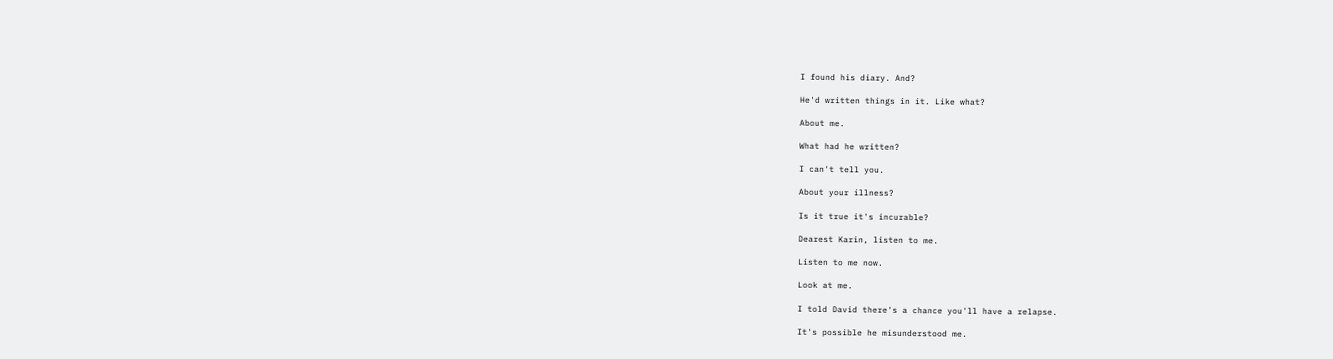I found his diary. And?

He'd written things in it. Like what?

About me.

What had he written?

I can't tell you.

About your illness?

Is it true it's incurable?

Dearest Karin, listen to me.

Listen to me now.

Look at me.

I told David there's a chance you'll have a relapse.

It's possible he misunderstood me.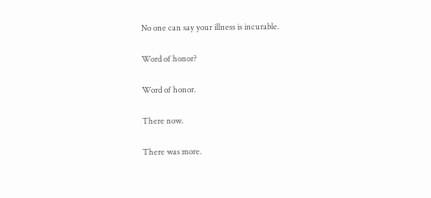No one can say your illness is incurable.

Word of honor?

Word of honor.

There now.

There was more.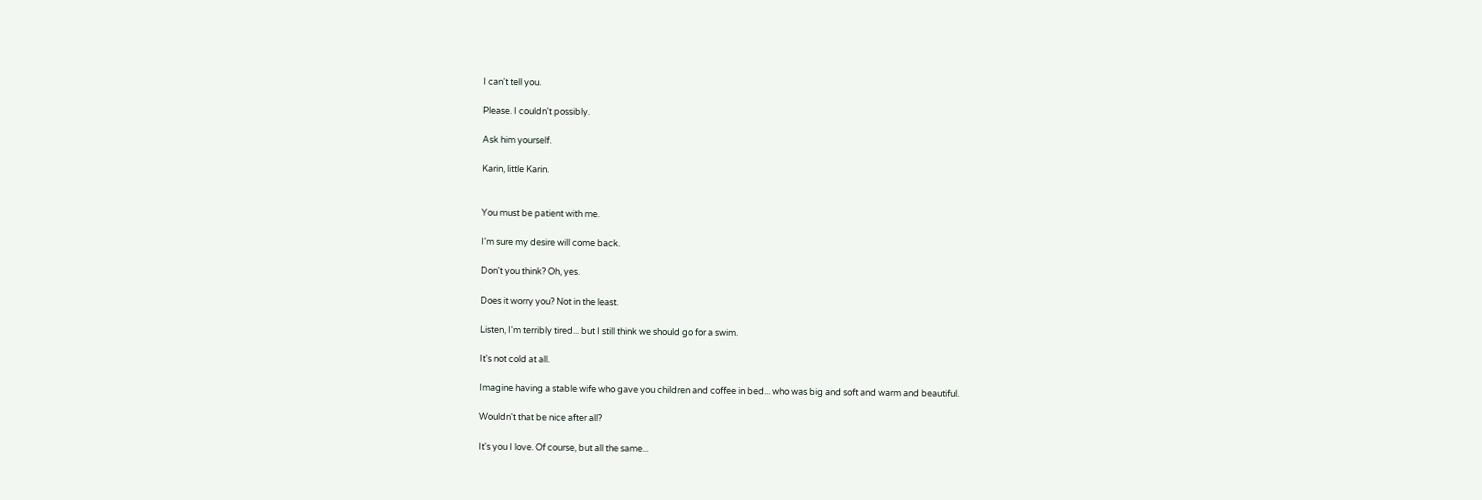I can't tell you.

Please. I couldn't possibly.

Ask him yourself.

Karin, little Karin.


You must be patient with me.

I'm sure my desire will come back.

Don't you think? Oh, yes.

Does it worry you? Not in the least.

Listen, I'm terribly tired... but I still think we should go for a swim.

It's not cold at all.

Imagine having a stable wife who gave you children and coffee in bed... who was big and soft and warm and beautiful.

Wouldn't that be nice after all?

It's you I love. Of course, but all the same...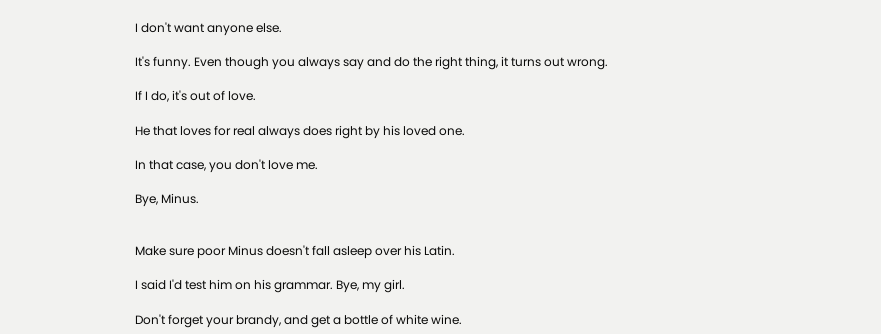I don't want anyone else.

It's funny. Even though you always say and do the right thing, it turns out wrong.

If I do, it's out of love.

He that loves for real always does right by his loved one.

In that case, you don't love me.

Bye, Minus.


Make sure poor Minus doesn't fall asleep over his Latin.

I said I'd test him on his grammar. Bye, my girl.

Don't forget your brandy, and get a bottle of white wine.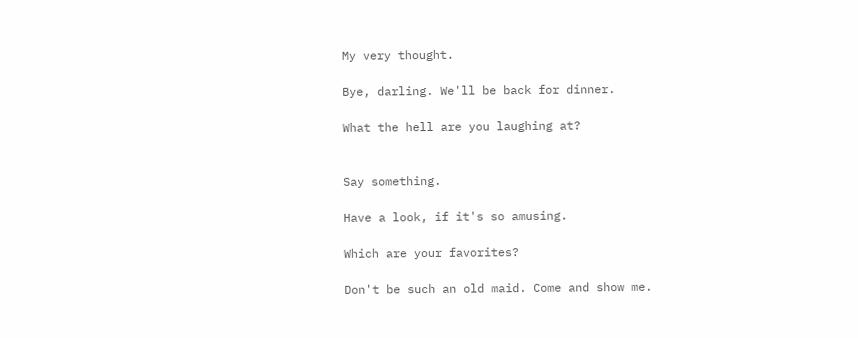My very thought.

Bye, darling. We'll be back for dinner.

What the hell are you laughing at?


Say something.

Have a look, if it's so amusing.

Which are your favorites?

Don't be such an old maid. Come and show me.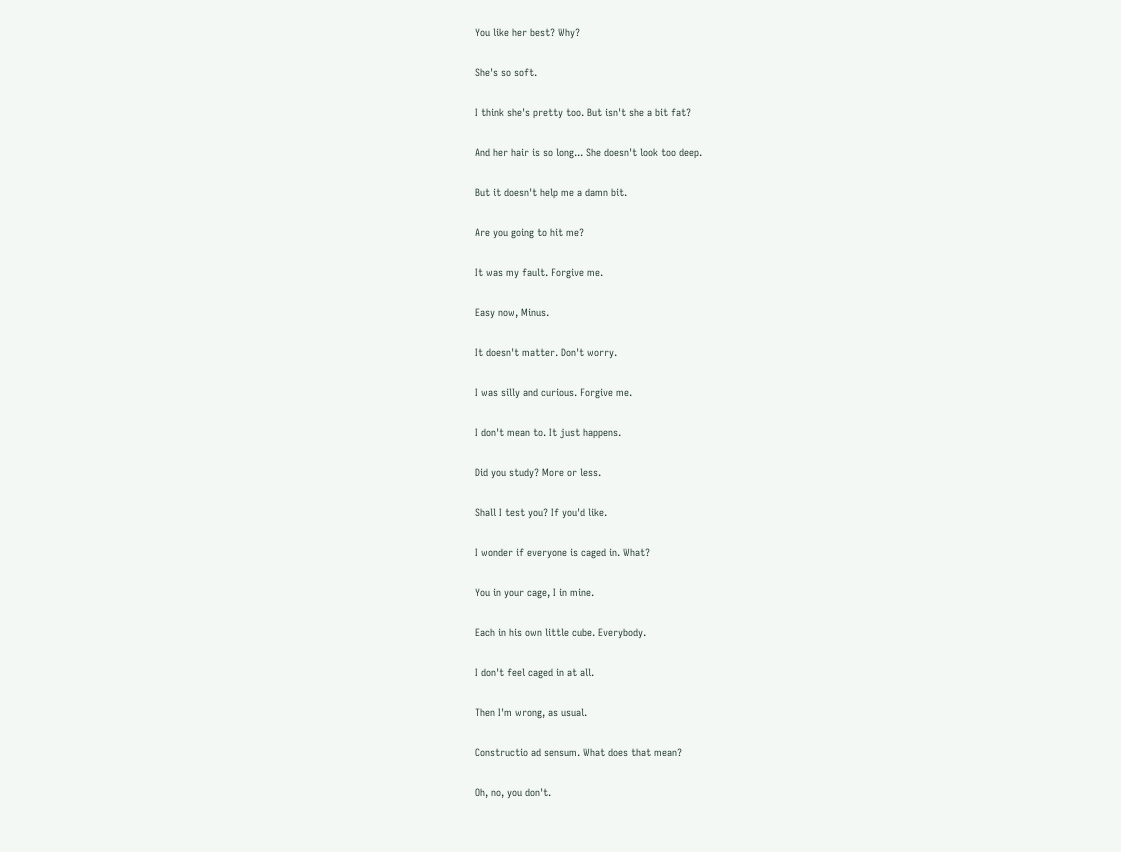You like her best? Why?

She's so soft.

I think she's pretty too. But isn't she a bit fat?

And her hair is so long... She doesn't look too deep.

But it doesn't help me a damn bit.

Are you going to hit me?

It was my fault. Forgive me.

Easy now, Minus.

It doesn't matter. Don't worry.

I was silly and curious. Forgive me.

I don't mean to. It just happens.

Did you study? More or less.

Shall I test you? If you'd like.

I wonder if everyone is caged in. What?

You in your cage, I in mine.

Each in his own little cube. Everybody.

I don't feel caged in at all.

Then I'm wrong, as usual.

Constructio ad sensum. What does that mean?

Oh, no, you don't.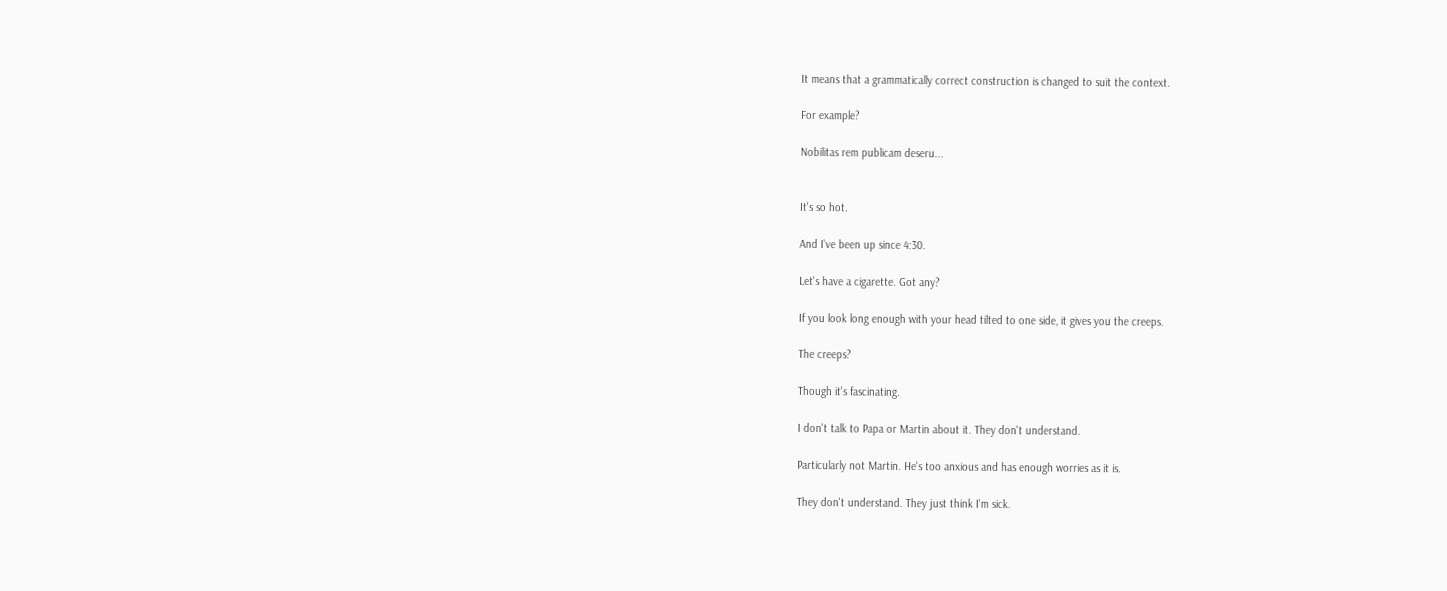It means that a grammatically correct construction is changed to suit the context.

For example?

Nobilitas rem publicam deseru...


It's so hot.

And I've been up since 4:30.

Let's have a cigarette. Got any?

If you look long enough with your head tilted to one side, it gives you the creeps.

The creeps?

Though it's fascinating.

I don't talk to Papa or Martin about it. They don't understand.

Particularly not Martin. He's too anxious and has enough worries as it is.

They don't understand. They just think I'm sick.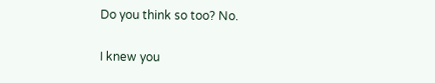Do you think so too? No.

I knew you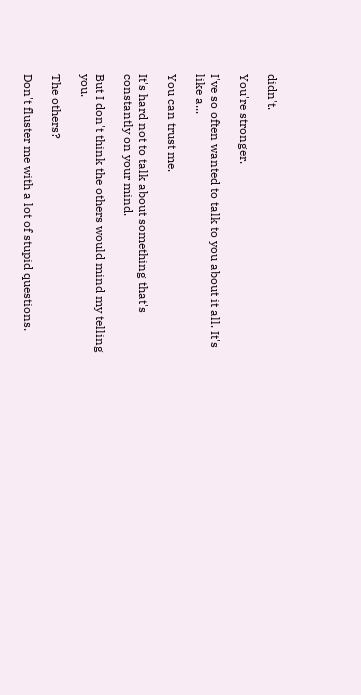didn't.

You're stronger.

I've so often wanted to talk to you about it all. It's like a...

You can trust me.

It's hard not to talk about something that's constantly on your mind.

But I don't think the others would mind my telling you.

The others?

Don't fluster me with a lot of stupid questions.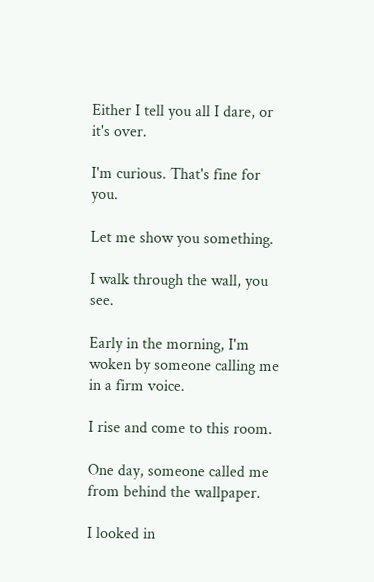Either I tell you all I dare, or it's over.

I'm curious. That's fine for you.

Let me show you something.

I walk through the wall, you see.

Early in the morning, I'm woken by someone calling me in a firm voice.

I rise and come to this room.

One day, someone called me from behind the wallpaper.

I looked in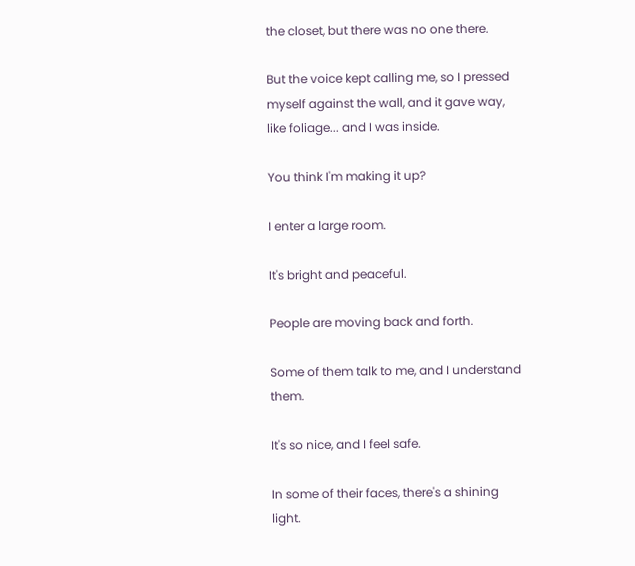the closet, but there was no one there.

But the voice kept calling me, so I pressed myself against the wall, and it gave way, like foliage... and I was inside.

You think I'm making it up?

I enter a large room.

It's bright and peaceful.

People are moving back and forth.

Some of them talk to me, and I understand them.

It's so nice, and I feel safe.

In some of their faces, there's a shining light.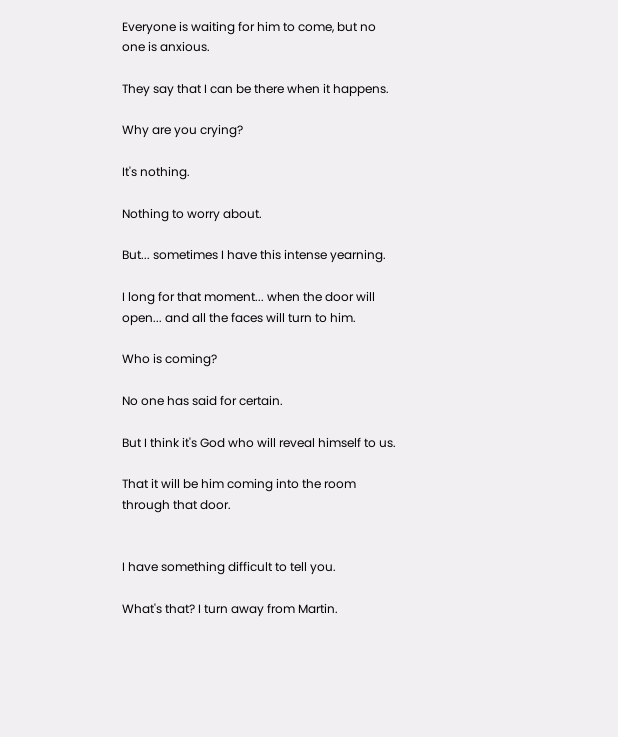Everyone is waiting for him to come, but no one is anxious.

They say that I can be there when it happens.

Why are you crying?

It's nothing.

Nothing to worry about.

But... sometimes I have this intense yearning.

I long for that moment... when the door will open... and all the faces will turn to him.

Who is coming?

No one has said for certain.

But I think it's God who will reveal himself to us.

That it will be him coming into the room through that door.


I have something difficult to tell you.

What's that? I turn away from Martin.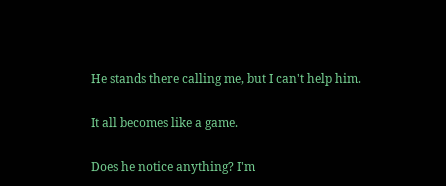He stands there calling me, but I can't help him.

It all becomes like a game.

Does he notice anything? I'm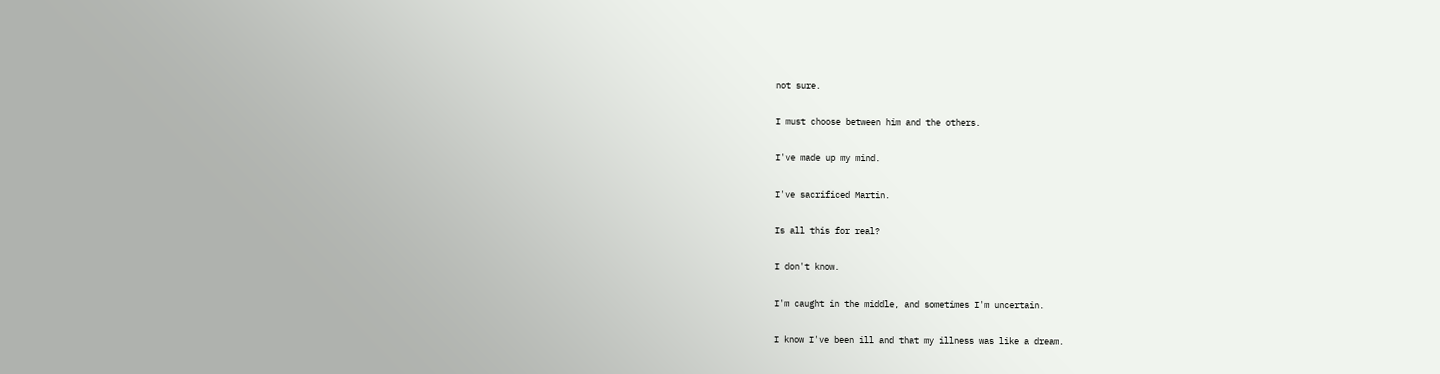not sure.

I must choose between him and the others.

I've made up my mind.

I've sacrificed Martin.

Is all this for real?

I don't know.

I'm caught in the middle, and sometimes I'm uncertain.

I know I've been ill and that my illness was like a dream.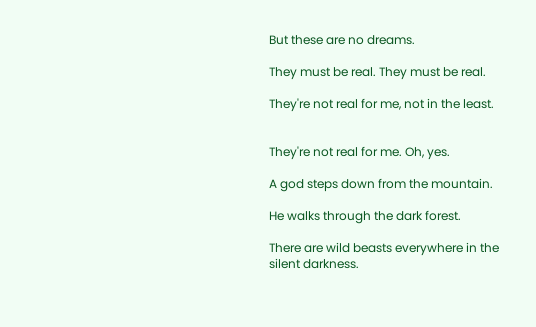But these are no dreams.

They must be real. They must be real.

They're not real for me, not in the least.


They're not real for me. Oh, yes.

A god steps down from the mountain.

He walks through the dark forest.

There are wild beasts everywhere in the silent darkness.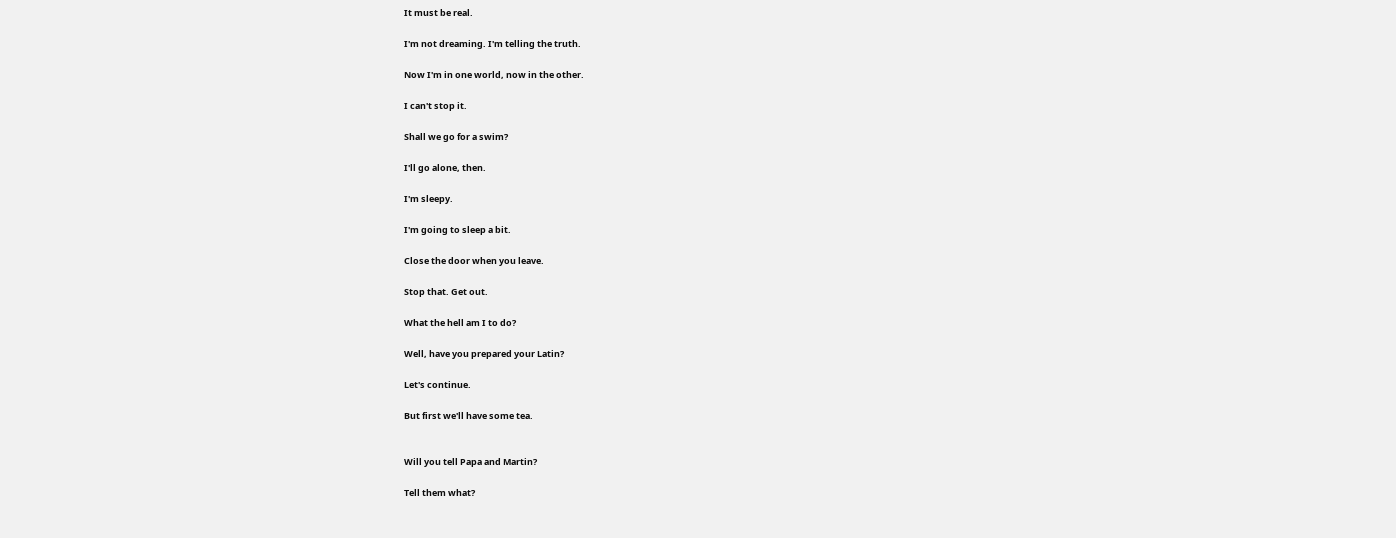It must be real.

I'm not dreaming. I'm telling the truth.

Now I'm in one world, now in the other.

I can't stop it.

Shall we go for a swim?

I'll go alone, then.

I'm sleepy.

I'm going to sleep a bit.

Close the door when you leave.

Stop that. Get out.

What the hell am I to do?

Well, have you prepared your Latin?

Let's continue.

But first we'll have some tea.


Will you tell Papa and Martin?

Tell them what?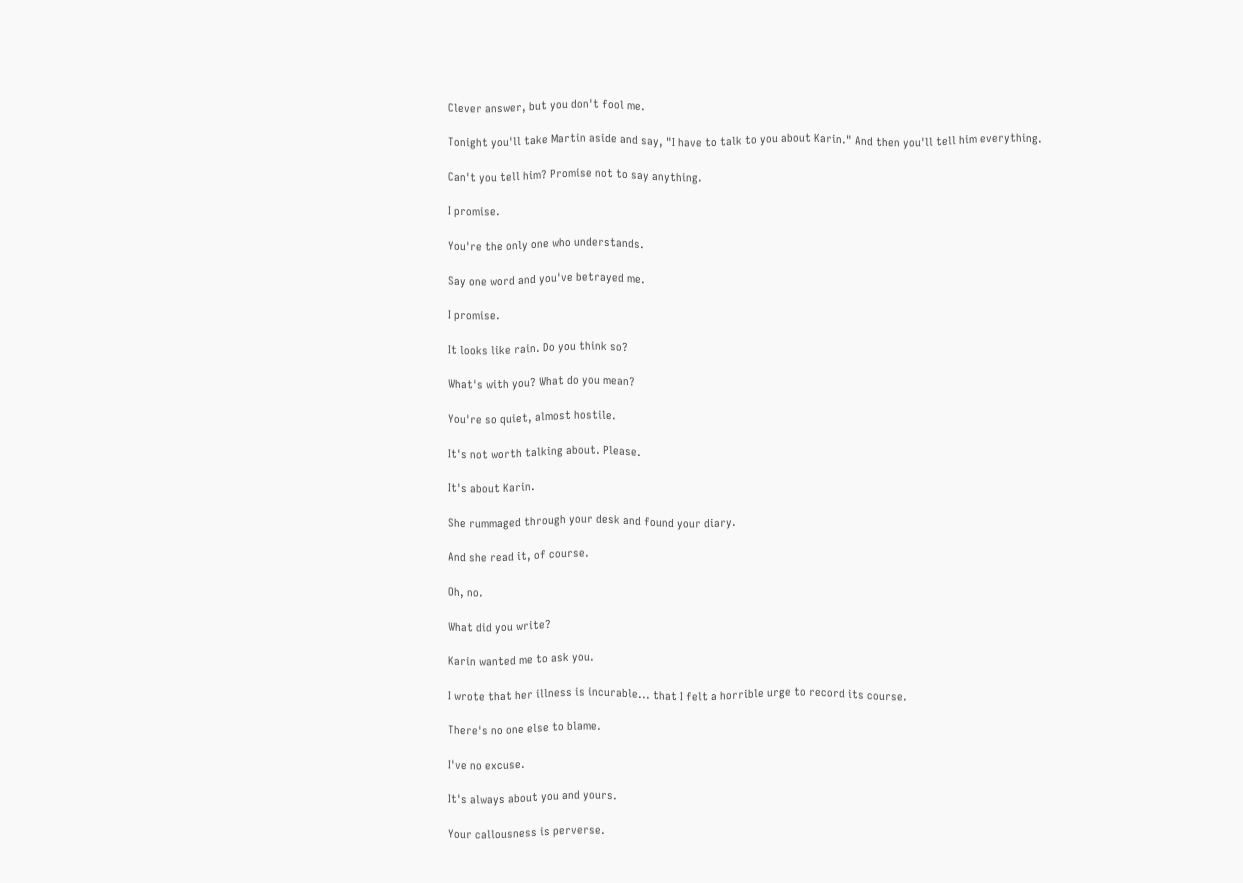Clever answer, but you don't fool me.

Tonight you'll take Martin aside and say, "I have to talk to you about Karin." And then you'll tell him everything.

Can't you tell him? Promise not to say anything.

I promise.

You're the only one who understands.

Say one word and you've betrayed me.

I promise.

It looks like rain. Do you think so?

What's with you? What do you mean?

You're so quiet, almost hostile.

It's not worth talking about. Please.

It's about Karin.

She rummaged through your desk and found your diary.

And she read it, of course.

Oh, no.

What did you write?

Karin wanted me to ask you.

I wrote that her illness is incurable... that I felt a horrible urge to record its course.

There's no one else to blame.

I've no excuse.

It's always about you and yours.

Your callousness is perverse.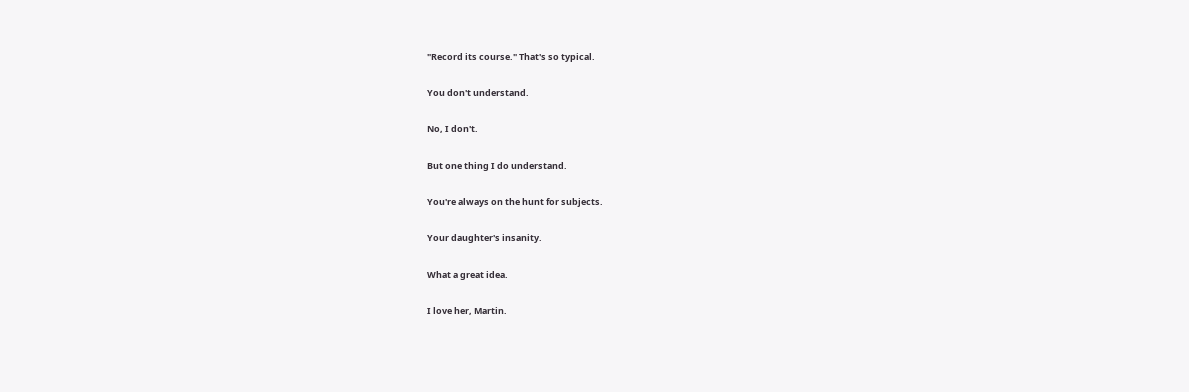"Record its course." That's so typical.

You don't understand.

No, I don't.

But one thing I do understand.

You're always on the hunt for subjects.

Your daughter's insanity.

What a great idea.

I love her, Martin.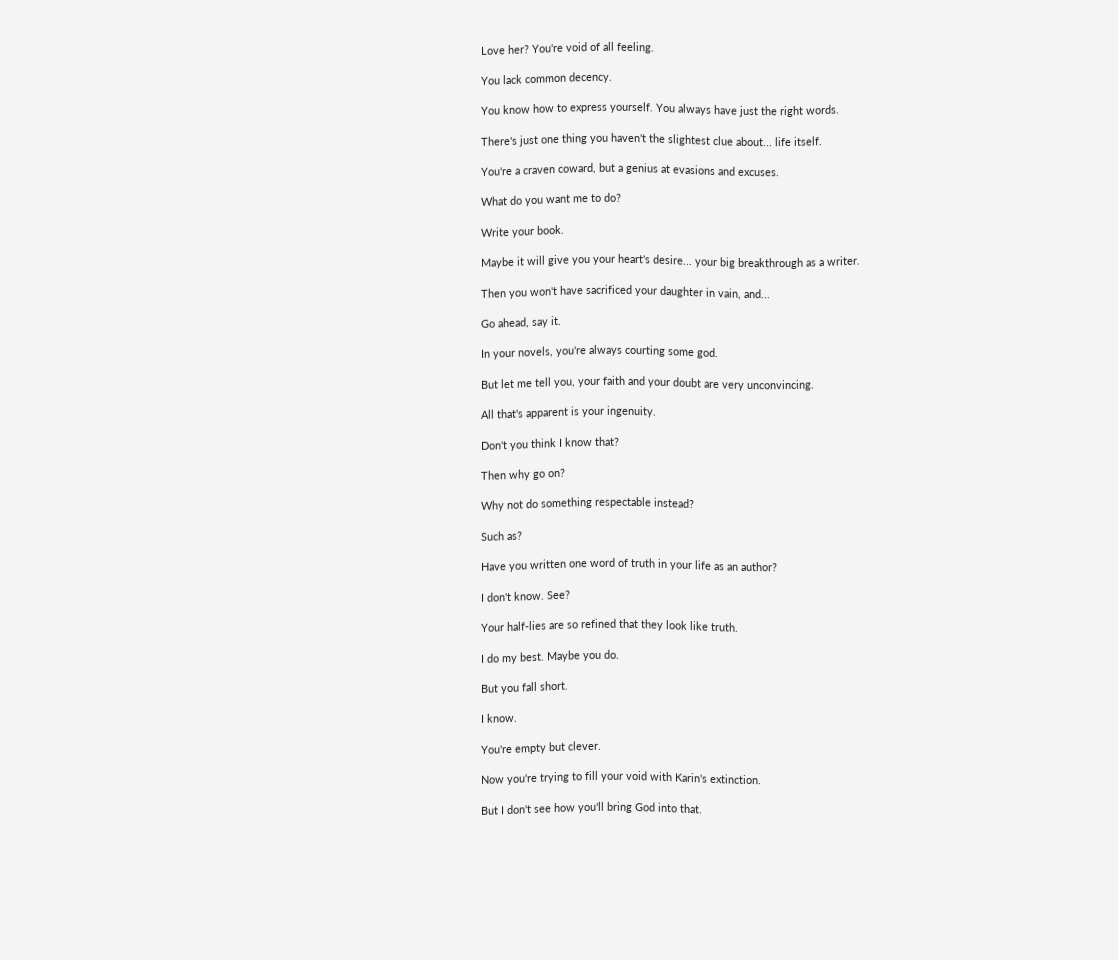Love her? You're void of all feeling.

You lack common decency.

You know how to express yourself. You always have just the right words.

There's just one thing you haven't the slightest clue about... life itself.

You're a craven coward, but a genius at evasions and excuses.

What do you want me to do?

Write your book.

Maybe it will give you your heart's desire... your big breakthrough as a writer.

Then you won't have sacrificed your daughter in vain, and...

Go ahead, say it.

In your novels, you're always courting some god.

But let me tell you, your faith and your doubt are very unconvincing.

All that's apparent is your ingenuity.

Don't you think I know that?

Then why go on?

Why not do something respectable instead?

Such as?

Have you written one word of truth in your life as an author?

I don't know. See?

Your half-lies are so refined that they look like truth.

I do my best. Maybe you do.

But you fall short.

I know.

You're empty but clever.

Now you're trying to fill your void with Karin's extinction.

But I don't see how you'll bring God into that.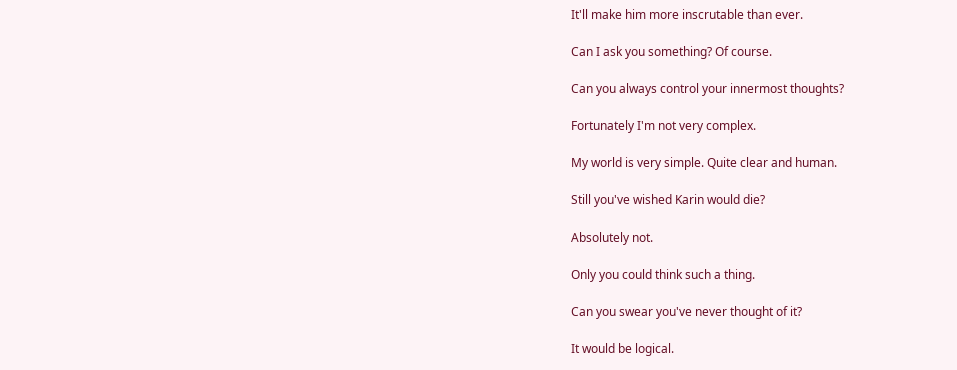It'll make him more inscrutable than ever.

Can I ask you something? Of course.

Can you always control your innermost thoughts?

Fortunately I'm not very complex.

My world is very simple. Quite clear and human.

Still you've wished Karin would die?

Absolutely not.

Only you could think such a thing.

Can you swear you've never thought of it?

It would be logical.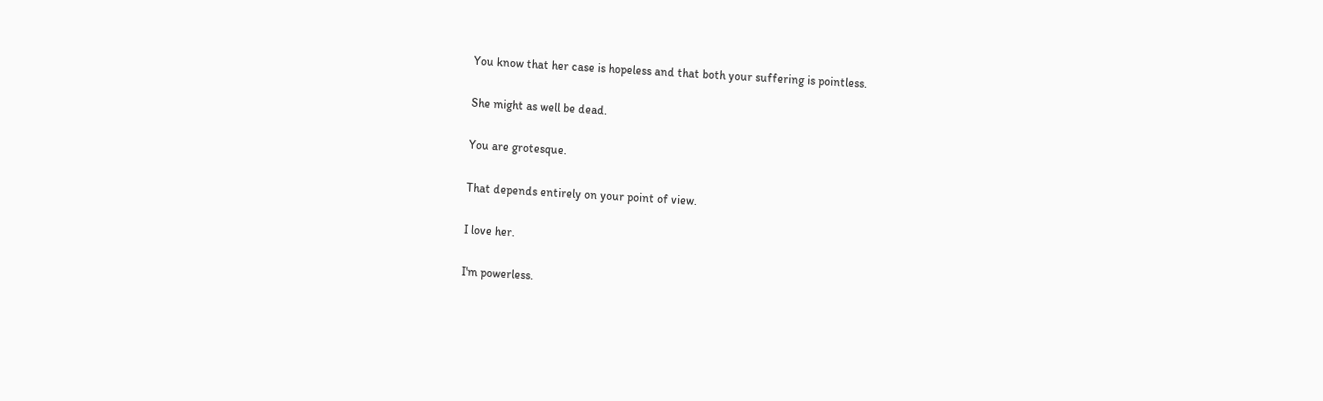You know that her case is hopeless and that both your suffering is pointless.

She might as well be dead.

You are grotesque.

That depends entirely on your point of view.

I love her.

I'm powerless.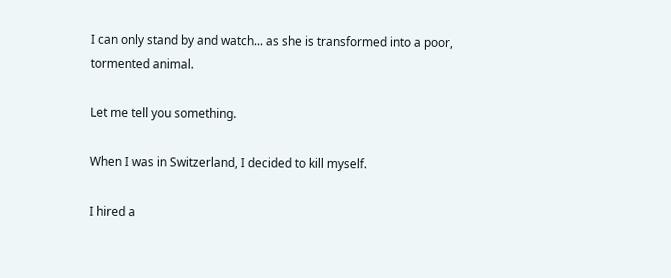I can only stand by and watch... as she is transformed into a poor, tormented animal.

Let me tell you something.

When I was in Switzerland, I decided to kill myself.

I hired a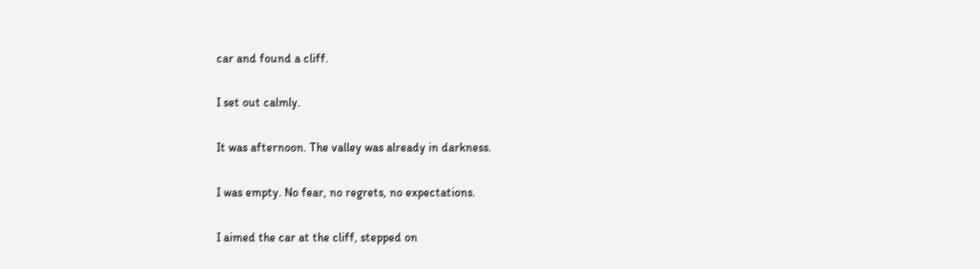car and found a cliff.

I set out calmly.

It was afternoon. The valley was already in darkness.

I was empty. No fear, no regrets, no expectations.

I aimed the car at the cliff, stepped on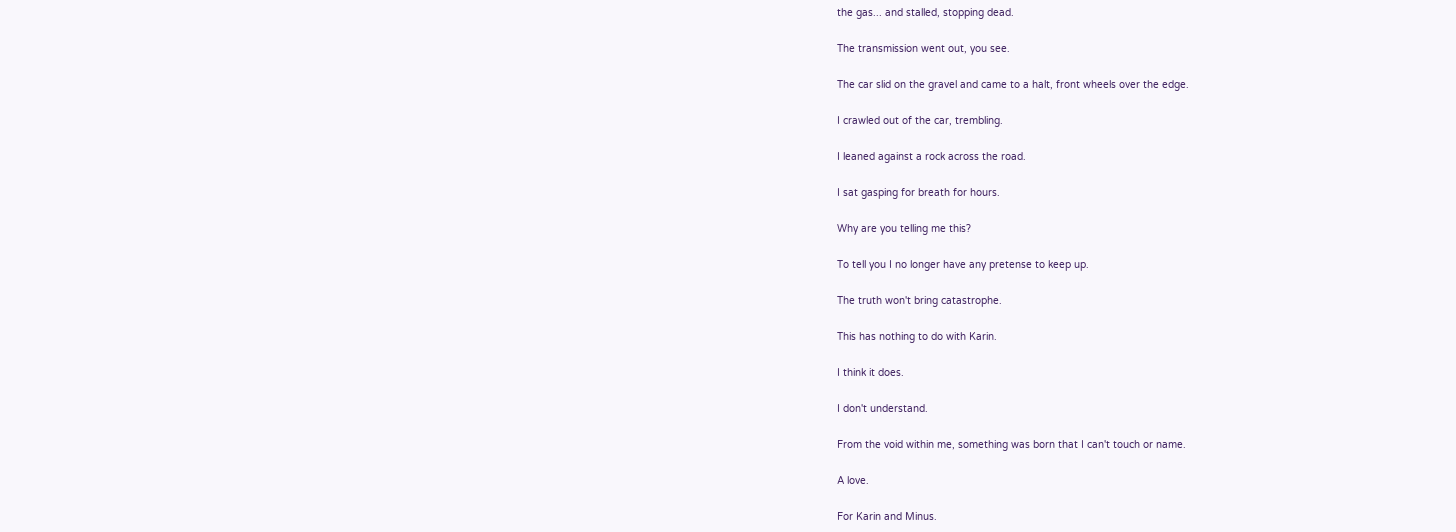the gas... and stalled, stopping dead.

The transmission went out, you see.

The car slid on the gravel and came to a halt, front wheels over the edge.

I crawled out of the car, trembling.

I leaned against a rock across the road.

I sat gasping for breath for hours.

Why are you telling me this?

To tell you I no longer have any pretense to keep up.

The truth won't bring catastrophe.

This has nothing to do with Karin.

I think it does.

I don't understand.

From the void within me, something was born that I can't touch or name.

A love.

For Karin and Minus.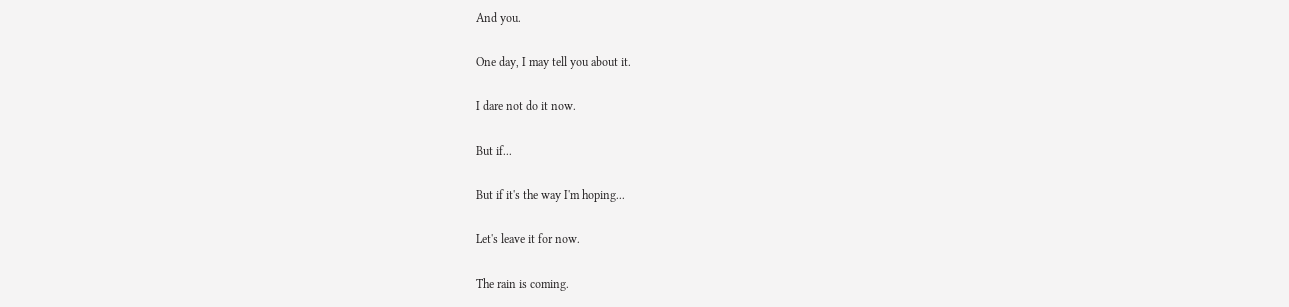And you.

One day, I may tell you about it.

I dare not do it now.

But if...

But if it's the way I'm hoping...

Let's leave it for now.

The rain is coming.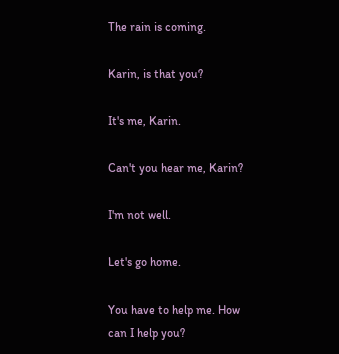The rain is coming.

Karin, is that you?

It's me, Karin.

Can't you hear me, Karin?

I'm not well.

Let's go home.

You have to help me. How can I help you?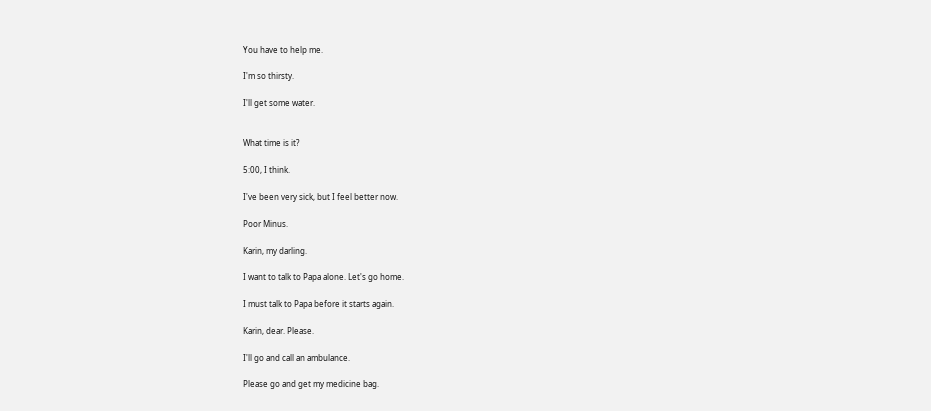You have to help me.

I'm so thirsty.

I'll get some water.


What time is it?

5:00, I think.

I've been very sick, but I feel better now.

Poor Minus.

Karin, my darling.

I want to talk to Papa alone. Let's go home.

I must talk to Papa before it starts again.

Karin, dear. Please.

I'll go and call an ambulance.

Please go and get my medicine bag.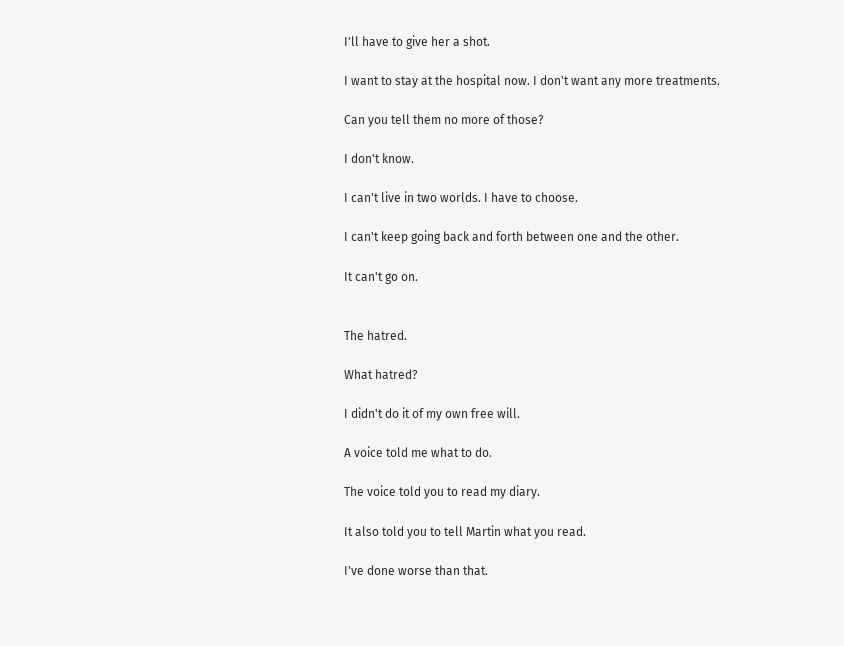I'll have to give her a shot.

I want to stay at the hospital now. I don't want any more treatments.

Can you tell them no more of those?

I don't know.

I can't live in two worlds. I have to choose.

I can't keep going back and forth between one and the other.

It can't go on.


The hatred.

What hatred?

I didn't do it of my own free will.

A voice told me what to do.

The voice told you to read my diary.

It also told you to tell Martin what you read.

I've done worse than that.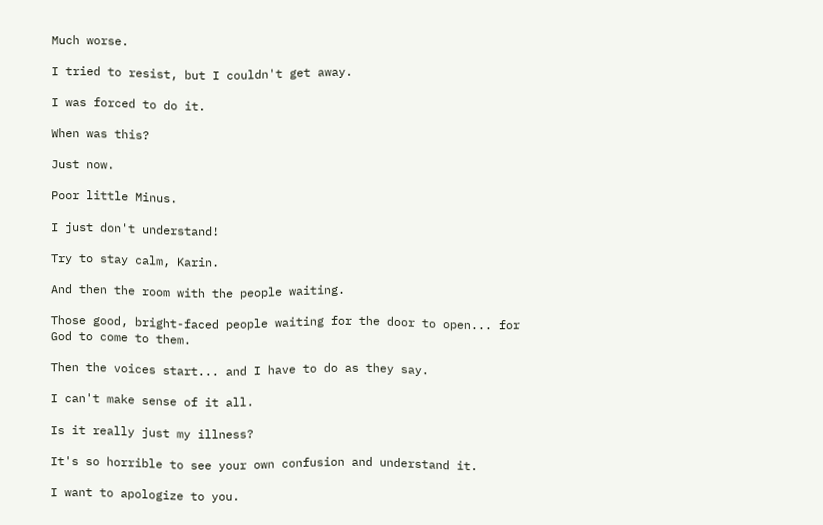Much worse.

I tried to resist, but I couldn't get away.

I was forced to do it.

When was this?

Just now.

Poor little Minus.

I just don't understand!

Try to stay calm, Karin.

And then the room with the people waiting.

Those good, bright-faced people waiting for the door to open... for God to come to them.

Then the voices start... and I have to do as they say.

I can't make sense of it all.

Is it really just my illness?

It's so horrible to see your own confusion and understand it.

I want to apologize to you.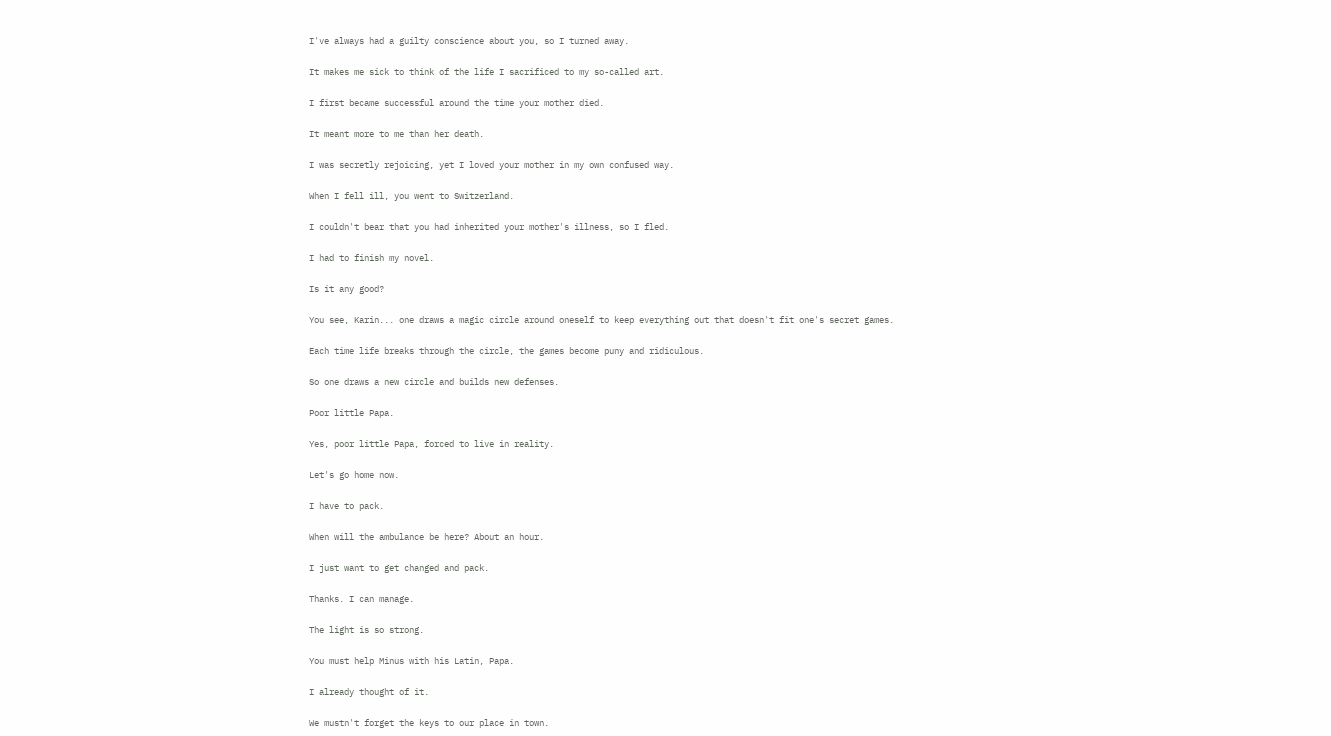I've always had a guilty conscience about you, so I turned away.

It makes me sick to think of the life I sacrificed to my so-called art.

I first became successful around the time your mother died.

It meant more to me than her death.

I was secretly rejoicing, yet I loved your mother in my own confused way.

When I fell ill, you went to Switzerland.

I couldn't bear that you had inherited your mother's illness, so I fled.

I had to finish my novel.

Is it any good?

You see, Karin... one draws a magic circle around oneself to keep everything out that doesn't fit one's secret games.

Each time life breaks through the circle, the games become puny and ridiculous.

So one draws a new circle and builds new defenses.

Poor little Papa.

Yes, poor little Papa, forced to live in reality.

Let's go home now.

I have to pack.

When will the ambulance be here? About an hour.

I just want to get changed and pack.

Thanks. I can manage.

The light is so strong.

You must help Minus with his Latin, Papa.

I already thought of it.

We mustn't forget the keys to our place in town.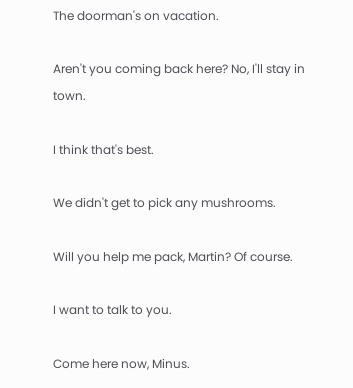The doorman's on vacation.

Aren't you coming back here? No, I'll stay in town.

I think that's best.

We didn't get to pick any mushrooms.

Will you help me pack, Martin? Of course.

I want to talk to you.

Come here now, Minus.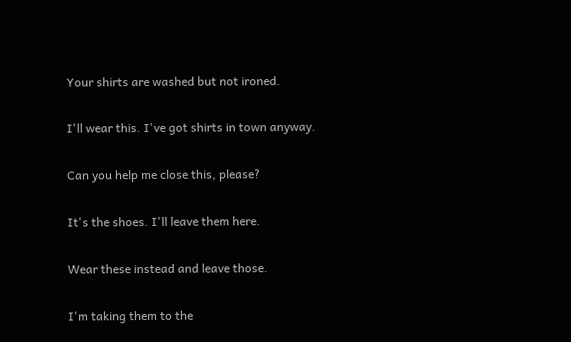Your shirts are washed but not ironed.

I'll wear this. I've got shirts in town anyway.

Can you help me close this, please?

It's the shoes. I'll leave them here.

Wear these instead and leave those.

I'm taking them to the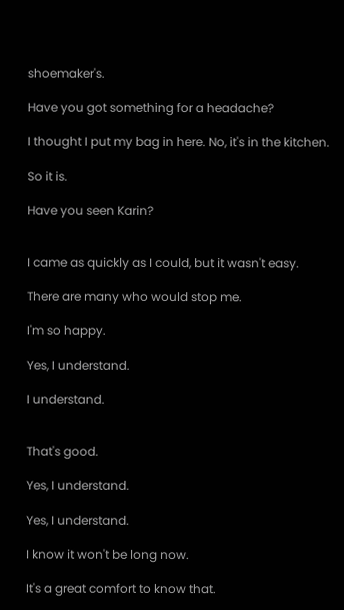shoemaker's.

Have you got something for a headache?

I thought I put my bag in here. No, it's in the kitchen.

So it is.

Have you seen Karin?


I came as quickly as I could, but it wasn't easy.

There are many who would stop me.

I'm so happy.

Yes, I understand.

I understand.


That's good.

Yes, I understand.

Yes, I understand.

I know it won't be long now.

It's a great comfort to know that.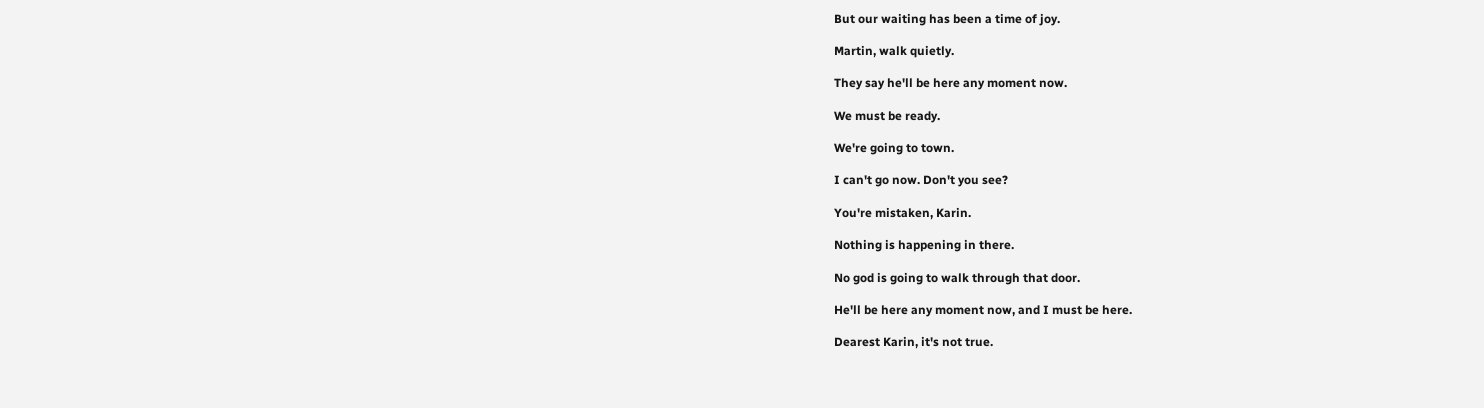But our waiting has been a time of joy.

Martin, walk quietly.

They say he'll be here any moment now.

We must be ready.

We're going to town.

I can't go now. Don't you see?

You're mistaken, Karin.

Nothing is happening in there.

No god is going to walk through that door.

He'll be here any moment now, and I must be here.

Dearest Karin, it's not true.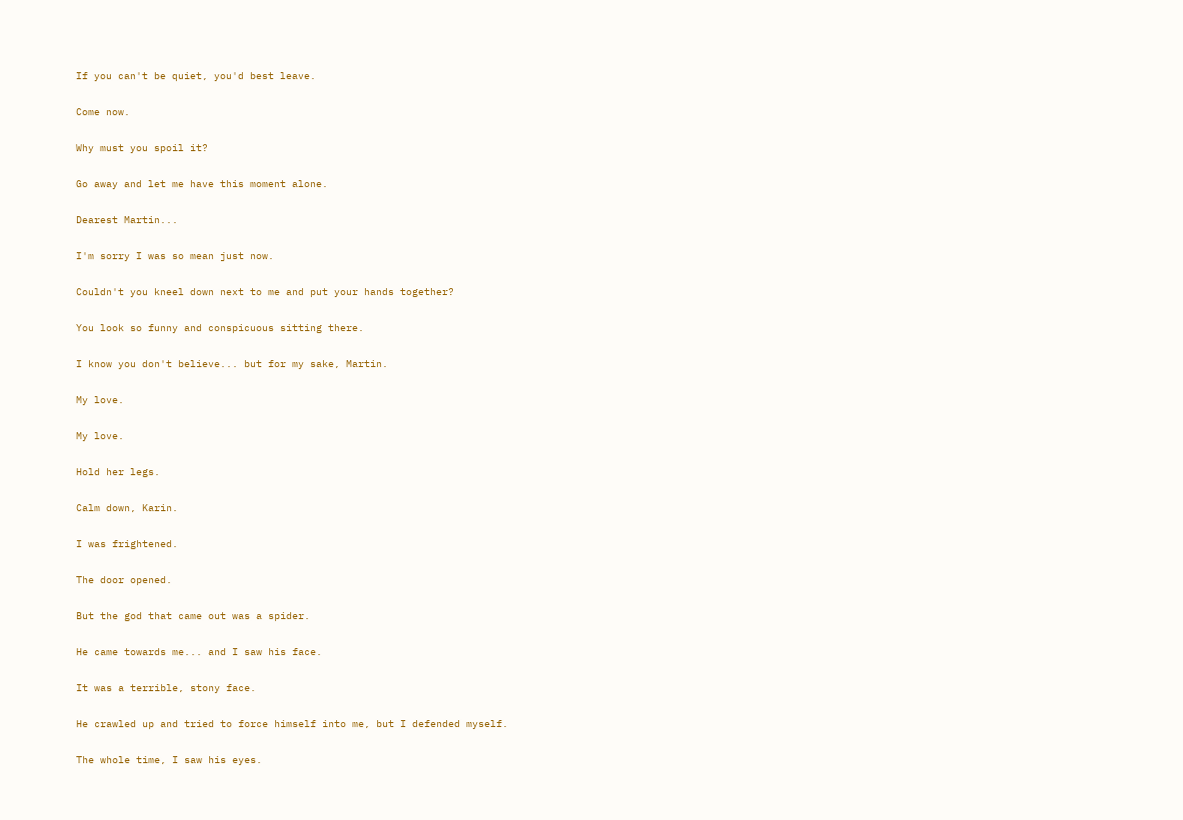If you can't be quiet, you'd best leave.

Come now.

Why must you spoil it?

Go away and let me have this moment alone.

Dearest Martin...

I'm sorry I was so mean just now.

Couldn't you kneel down next to me and put your hands together?

You look so funny and conspicuous sitting there.

I know you don't believe... but for my sake, Martin.

My love.

My love.

Hold her legs.

Calm down, Karin.

I was frightened.

The door opened.

But the god that came out was a spider.

He came towards me... and I saw his face.

It was a terrible, stony face.

He crawled up and tried to force himself into me, but I defended myself.

The whole time, I saw his eyes.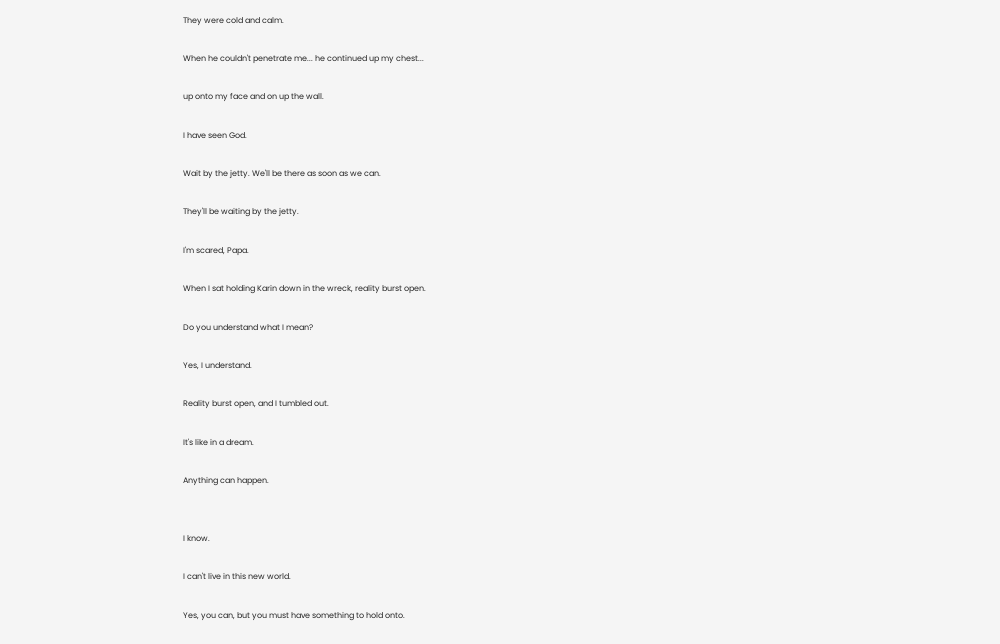They were cold and calm.

When he couldn't penetrate me... he continued up my chest...

up onto my face and on up the wall.

I have seen God.

Wait by the jetty. We'll be there as soon as we can.

They'll be waiting by the jetty.

I'm scared, Papa.

When I sat holding Karin down in the wreck, reality burst open.

Do you understand what I mean?

Yes, I understand.

Reality burst open, and I tumbled out.

It's like in a dream.

Anything can happen.


I know.

I can't live in this new world.

Yes, you can, but you must have something to hold onto.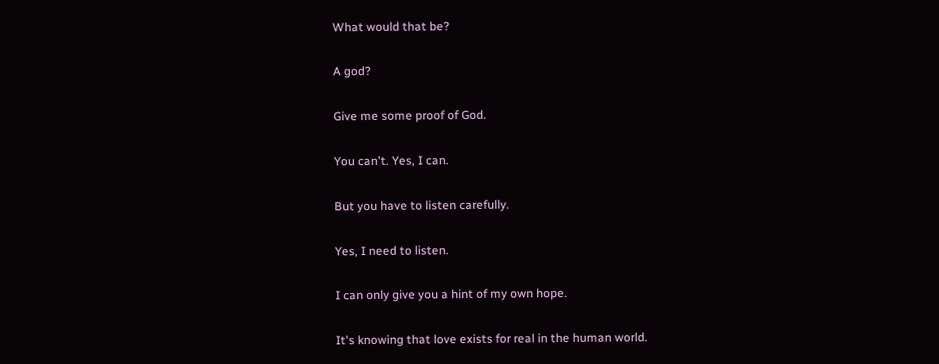What would that be?

A god?

Give me some proof of God.

You can't. Yes, I can.

But you have to listen carefully.

Yes, I need to listen.

I can only give you a hint of my own hope.

It's knowing that love exists for real in the human world.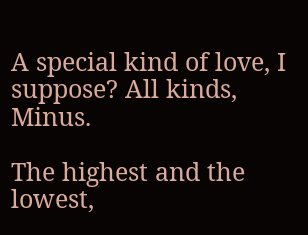A special kind of love, I suppose? All kinds, Minus.

The highest and the lowest,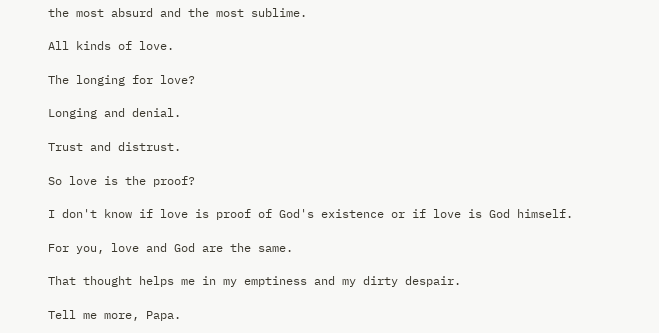the most absurd and the most sublime.

All kinds of love.

The longing for love?

Longing and denial.

Trust and distrust.

So love is the proof?

I don't know if love is proof of God's existence or if love is God himself.

For you, love and God are the same.

That thought helps me in my emptiness and my dirty despair.

Tell me more, Papa.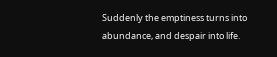Suddenly the emptiness turns into abundance, and despair into life.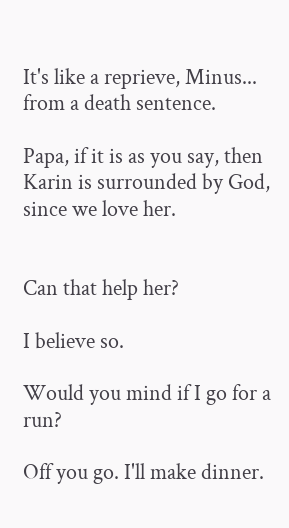It's like a reprieve, Minus... from a death sentence.

Papa, if it is as you say, then Karin is surrounded by God, since we love her.


Can that help her?

I believe so.

Would you mind if I go for a run?

Off you go. I'll make dinner.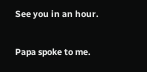See you in an hour.

Papa spoke to me.